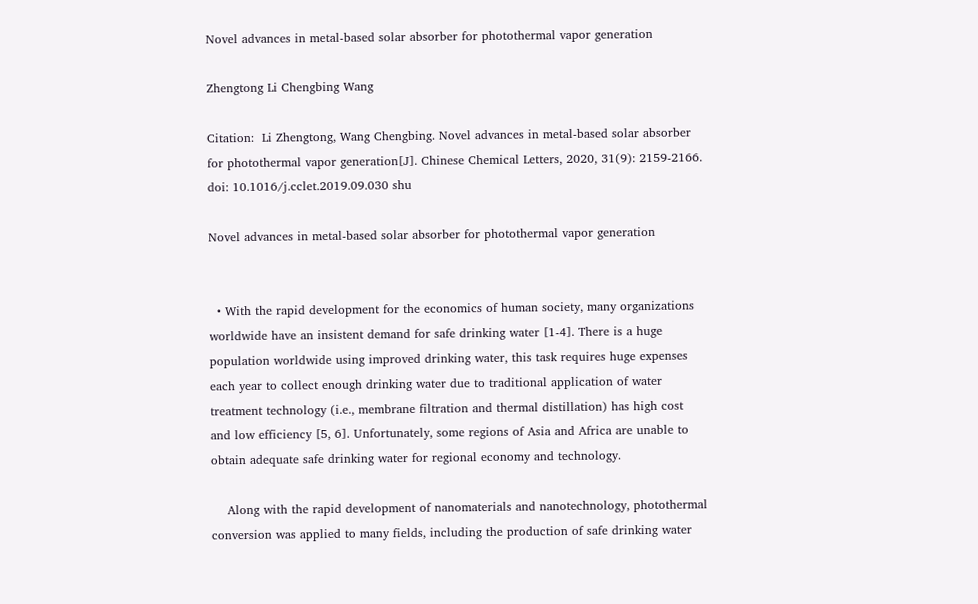Novel advances in metal-based solar absorber for photothermal vapor generation

Zhengtong Li Chengbing Wang

Citation:  Li Zhengtong, Wang Chengbing. Novel advances in metal-based solar absorber for photothermal vapor generation[J]. Chinese Chemical Letters, 2020, 31(9): 2159-2166. doi: 10.1016/j.cclet.2019.09.030 shu

Novel advances in metal-based solar absorber for photothermal vapor generation


  • With the rapid development for the economics of human society, many organizations worldwide have an insistent demand for safe drinking water [1-4]. There is a huge population worldwide using improved drinking water, this task requires huge expenses each year to collect enough drinking water due to traditional application of water treatment technology (i.e., membrane filtration and thermal distillation) has high cost and low efficiency [5, 6]. Unfortunately, some regions of Asia and Africa are unable to obtain adequate safe drinking water for regional economy and technology.

    Along with the rapid development of nanomaterials and nanotechnology, photothermal conversion was applied to many fields, including the production of safe drinking water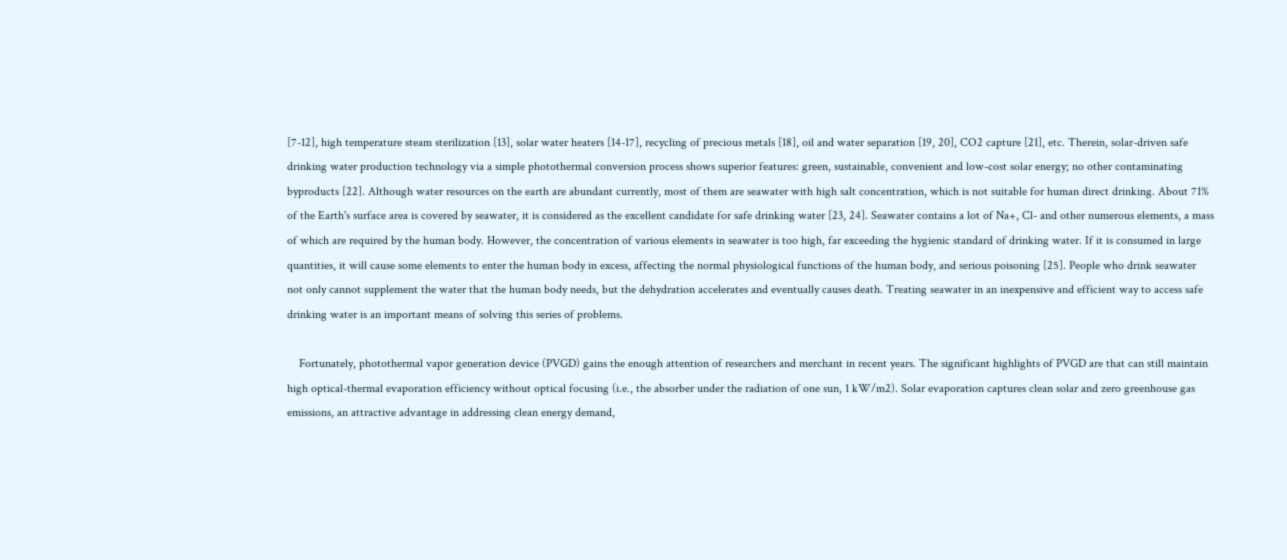[7-12], high temperature steam sterilization [13], solar water heaters [14-17], recycling of precious metals [18], oil and water separation [19, 20], CO2 capture [21], etc. Therein, solar-driven safe drinking water production technology via a simple photothermal conversion process shows superior features: green, sustainable, convenient and low-cost solar energy; no other contaminating byproducts [22]. Although water resources on the earth are abundant currently, most of them are seawater with high salt concentration, which is not suitable for human direct drinking. About 71% of the Earth's surface area is covered by seawater, it is considered as the excellent candidate for safe drinking water [23, 24]. Seawater contains a lot of Na+, Cl- and other numerous elements, a mass of which are required by the human body. However, the concentration of various elements in seawater is too high, far exceeding the hygienic standard of drinking water. If it is consumed in large quantities, it will cause some elements to enter the human body in excess, affecting the normal physiological functions of the human body, and serious poisoning [25]. People who drink seawater not only cannot supplement the water that the human body needs, but the dehydration accelerates and eventually causes death. Treating seawater in an inexpensive and efficient way to access safe drinking water is an important means of solving this series of problems.

    Fortunately, photothermal vapor generation device (PVGD) gains the enough attention of researchers and merchant in recent years. The significant highlights of PVGD are that can still maintain high optical-thermal evaporation efficiency without optical focusing (i.e., the absorber under the radiation of one sun, 1 kW/m2). Solar evaporation captures clean solar and zero greenhouse gas emissions, an attractive advantage in addressing clean energy demand,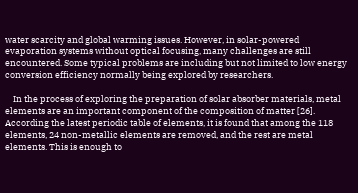water scarcity and global warming issues. However, in solar-powered evaporation systems without optical focusing, many challenges are still encountered. Some typical problems are including but not limited to low energy conversion efficiency normally being explored by researchers.

    In the process of exploring the preparation of solar absorber materials, metal elements are an important component of the composition of matter [26]. According the latest periodic table of elements, it is found that among the 118 elements, 24 non-metallic elements are removed, and the rest are metal elements. This is enough to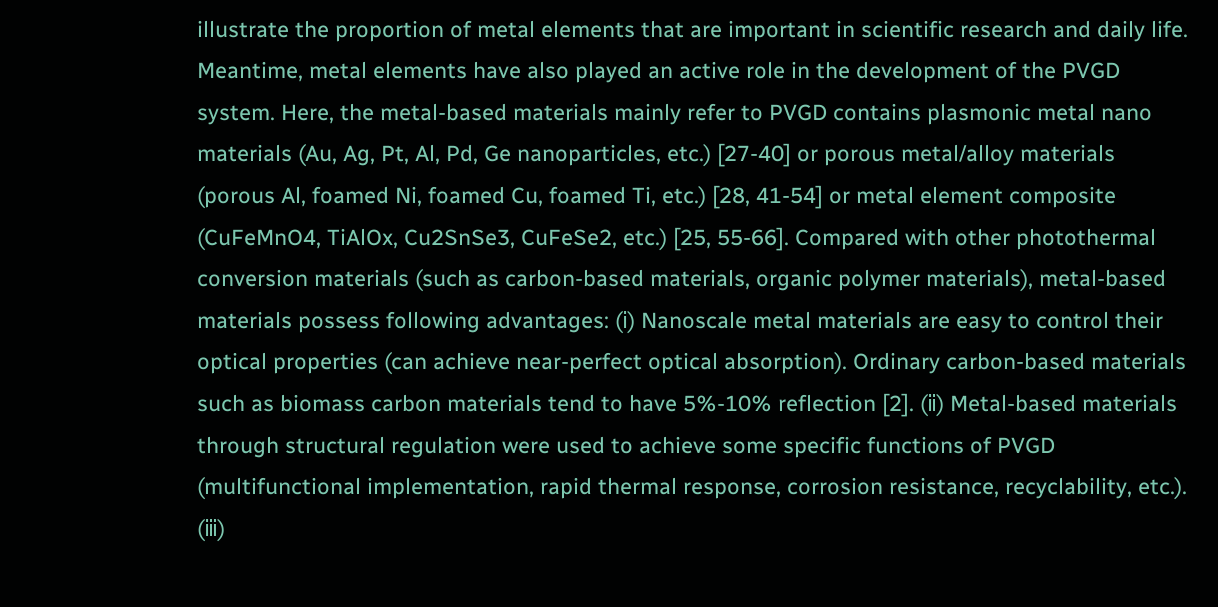illustrate the proportion of metal elements that are important in scientific research and daily life. Meantime, metal elements have also played an active role in the development of the PVGD system. Here, the metal-based materials mainly refer to PVGD contains plasmonic metal nano materials (Au, Ag, Pt, Al, Pd, Ge nanoparticles, etc.) [27-40] or porous metal/alloy materials (porous Al, foamed Ni, foamed Cu, foamed Ti, etc.) [28, 41-54] or metal element composite (CuFeMnO4, TiAlOx, Cu2SnSe3, CuFeSe2, etc.) [25, 55-66]. Compared with other photothermal conversion materials (such as carbon-based materials, organic polymer materials), metal-based materials possess following advantages: (ⅰ) Nanoscale metal materials are easy to control their optical properties (can achieve near-perfect optical absorption). Ordinary carbon-based materials such as biomass carbon materials tend to have 5%-10% reflection [2]. (ⅱ) Metal-based materials through structural regulation were used to achieve some specific functions of PVGD (multifunctional implementation, rapid thermal response, corrosion resistance, recyclability, etc.). (ⅲ)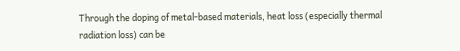Through the doping of metal-based materials, heat loss (especially thermal radiation loss) can be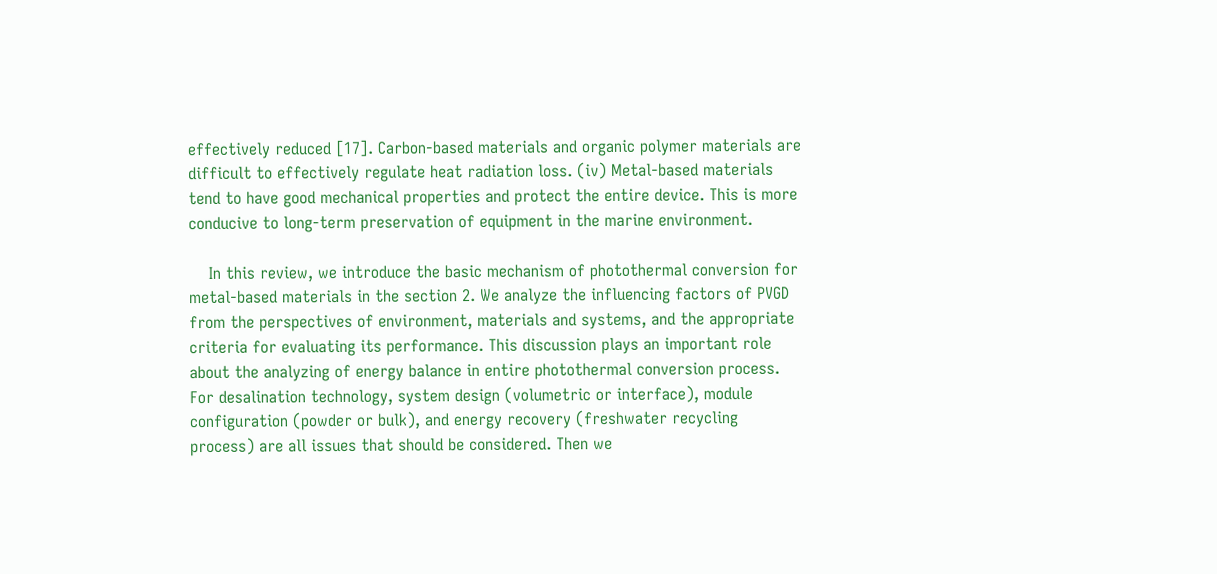effectively reduced [17]. Carbon-based materials and organic polymer materials are difficult to effectively regulate heat radiation loss. (ⅳ) Metal-based materials tend to have good mechanical properties and protect the entire device. This is more conducive to long-term preservation of equipment in the marine environment.

    In this review, we introduce the basic mechanism of photothermal conversion for metal-based materials in the section 2. We analyze the influencing factors of PVGD from the perspectives of environment, materials and systems, and the appropriate criteria for evaluating its performance. This discussion plays an important role about the analyzing of energy balance in entire photothermal conversion process. For desalination technology, system design (volumetric or interface), module configuration (powder or bulk), and energy recovery (freshwater recycling process) are all issues that should be considered. Then we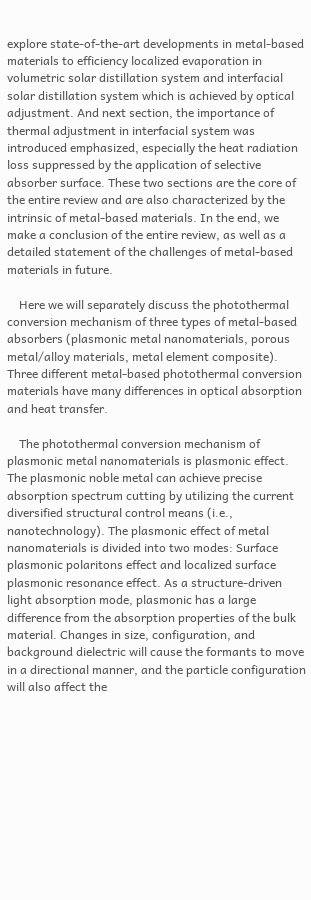explore state-of-the-art developments in metal-based materials to efficiency localized evaporation in volumetric solar distillation system and interfacial solar distillation system which is achieved by optical adjustment. And next section, the importance of thermal adjustment in interfacial system was introduced emphasized, especially the heat radiation loss suppressed by the application of selective absorber surface. These two sections are the core of the entire review and are also characterized by the intrinsic of metal-based materials. In the end, we make a conclusion of the entire review, as well as a detailed statement of the challenges of metal-based materials in future.

    Here we will separately discuss the photothermal conversion mechanism of three types of metal-based absorbers (plasmonic metal nanomaterials, porous metal/alloy materials, metal element composite). Three different metal-based photothermal conversion materials have many differences in optical absorption and heat transfer.

    The photothermal conversion mechanism of plasmonic metal nanomaterials is plasmonic effect. The plasmonic noble metal can achieve precise absorption spectrum cutting by utilizing the current diversified structural control means (i.e., nanotechnology). The plasmonic effect of metal nanomaterials is divided into two modes: Surface plasmonic polaritons effect and localized surface plasmonic resonance effect. As a structure-driven light absorption mode, plasmonic has a large difference from the absorption properties of the bulk material. Changes in size, configuration, and background dielectric will cause the formants to move in a directional manner, and the particle configuration will also affect the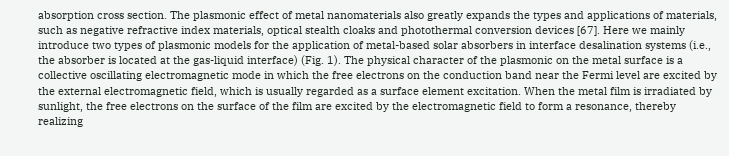absorption cross section. The plasmonic effect of metal nanomaterials also greatly expands the types and applications of materials, such as negative refractive index materials, optical stealth cloaks and photothermal conversion devices [67]. Here we mainly introduce two types of plasmonic models for the application of metal-based solar absorbers in interface desalination systems (i.e., the absorber is located at the gas-liquid interface) (Fig. 1). The physical character of the plasmonic on the metal surface is a collective oscillating electromagnetic mode in which the free electrons on the conduction band near the Fermi level are excited by the external electromagnetic field, which is usually regarded as a surface element excitation. When the metal film is irradiated by sunlight, the free electrons on the surface of the film are excited by the electromagnetic field to form a resonance, thereby realizing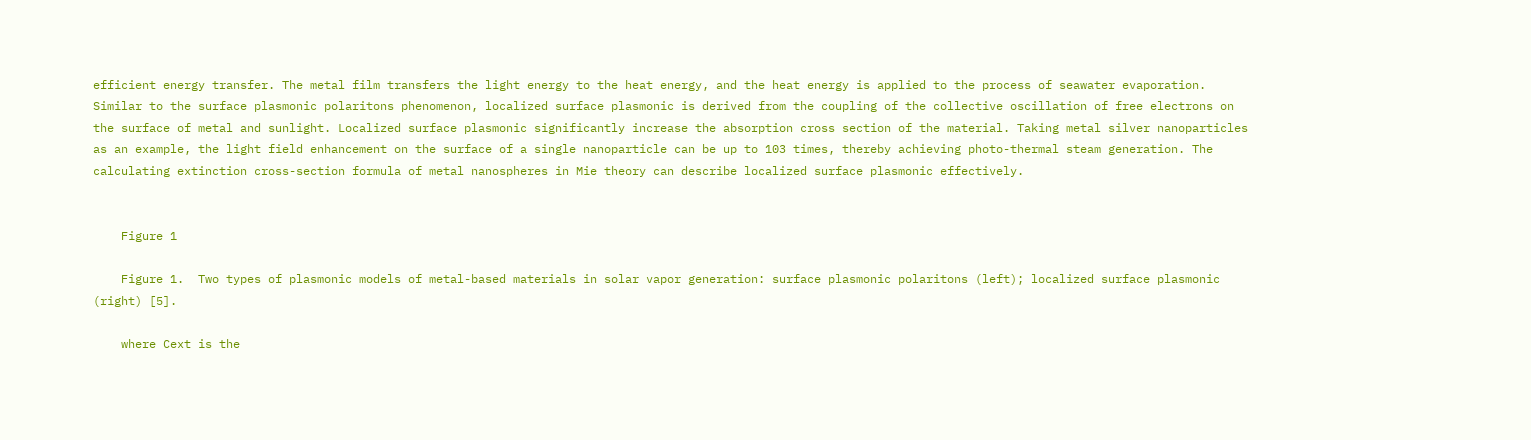efficient energy transfer. The metal film transfers the light energy to the heat energy, and the heat energy is applied to the process of seawater evaporation. Similar to the surface plasmonic polaritons phenomenon, localized surface plasmonic is derived from the coupling of the collective oscillation of free electrons on the surface of metal and sunlight. Localized surface plasmonic significantly increase the absorption cross section of the material. Taking metal silver nanoparticles as an example, the light field enhancement on the surface of a single nanoparticle can be up to 103 times, thereby achieving photo-thermal steam generation. The calculating extinction cross-section formula of metal nanospheres in Mie theory can describe localized surface plasmonic effectively.


    Figure 1

    Figure 1.  Two types of plasmonic models of metal-based materials in solar vapor generation: surface plasmonic polaritons (left); localized surface plasmonic (right) [5].

    where Cext is the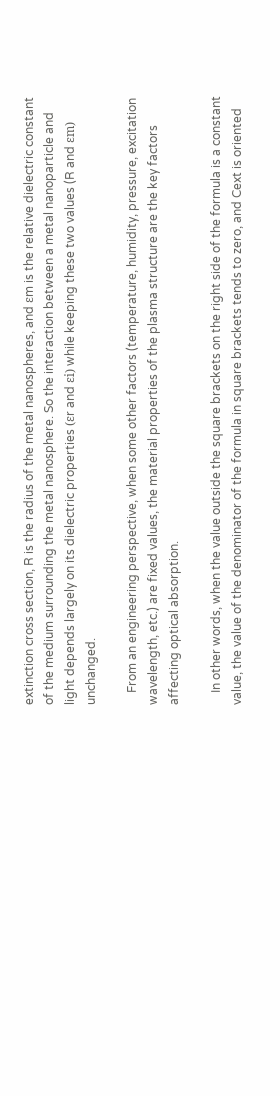extinction cross section, R is the radius of the metal nanospheres, and εm is the relative dielectric constant of the medium surrounding the metal nanosphere. So the interaction between a metal nanoparticle and light depends largely on its dielectric properties (εr and εi) while keeping these two values (R and εm) unchanged.

    From an engineering perspective, when some other factors (temperature, humidity, pressure, excitation wavelength, etc.) are fixed values, the material properties of the plasma structure are the key factors affecting optical absorption.

    In other words, when the value outside the square brackets on the right side of the formula is a constant value, the value of the denominator of the formula in square brackets tends to zero, and Cext is oriented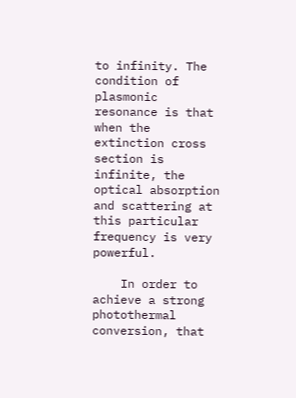to infinity. The condition of plasmonic resonance is that when the extinction cross section is infinite, the optical absorption and scattering at this particular frequency is very powerful.

    In order to achieve a strong photothermal conversion, that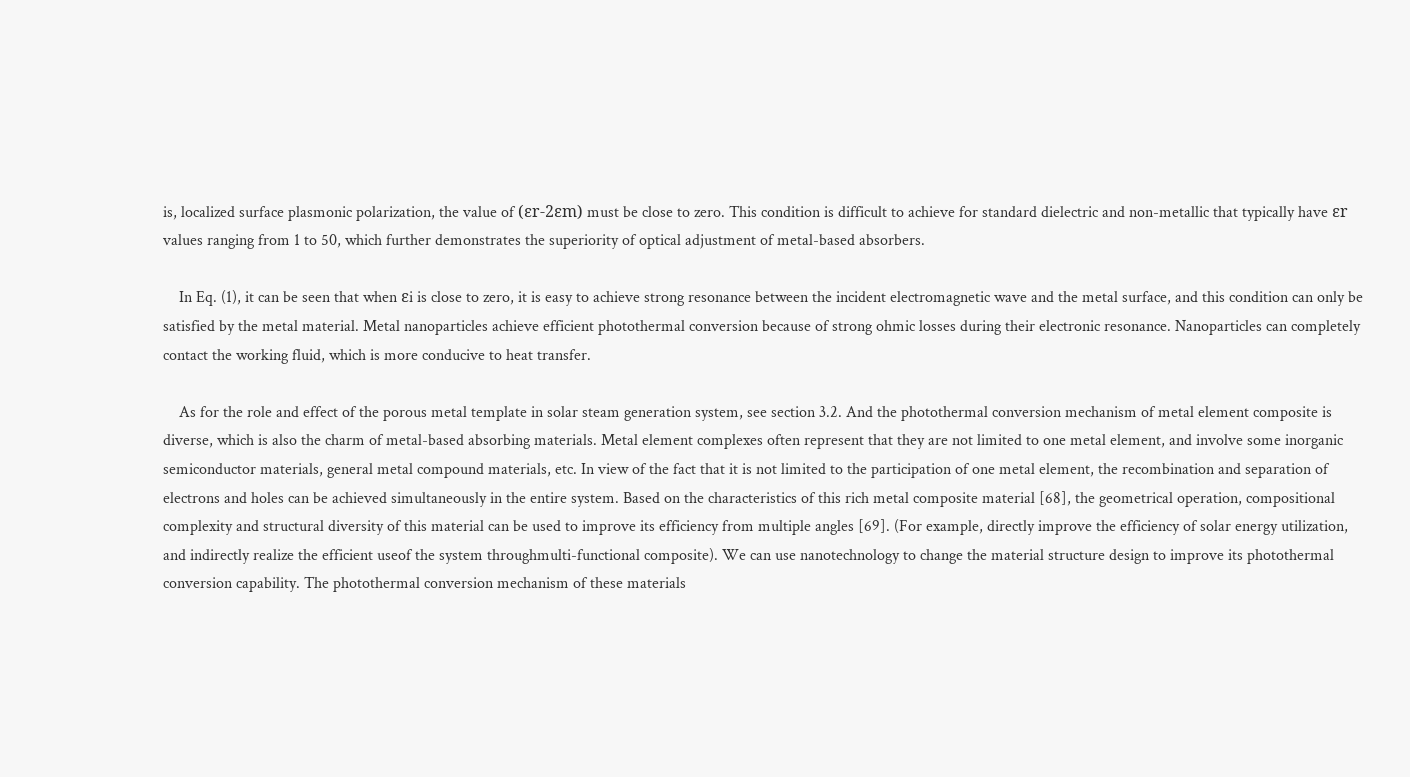is, localized surface plasmonic polarization, the value of (εr-2εm) must be close to zero. This condition is difficult to achieve for standard dielectric and non-metallic that typically have εr values ranging from 1 to 50, which further demonstrates the superiority of optical adjustment of metal-based absorbers.

    In Eq. (1), it can be seen that when εi is close to zero, it is easy to achieve strong resonance between the incident electromagnetic wave and the metal surface, and this condition can only be satisfied by the metal material. Metal nanoparticles achieve efficient photothermal conversion because of strong ohmic losses during their electronic resonance. Nanoparticles can completely contact the working fluid, which is more conducive to heat transfer.

    As for the role and effect of the porous metal template in solar steam generation system, see section 3.2. And the photothermal conversion mechanism of metal element composite is diverse, which is also the charm of metal-based absorbing materials. Metal element complexes often represent that they are not limited to one metal element, and involve some inorganic semiconductor materials, general metal compound materials, etc. In view of the fact that it is not limited to the participation of one metal element, the recombination and separation of electrons and holes can be achieved simultaneously in the entire system. Based on the characteristics of this rich metal composite material [68], the geometrical operation, compositional complexity and structural diversity of this material can be used to improve its efficiency from multiple angles [69]. (For example, directly improve the efficiency of solar energy utilization, and indirectly realize the efficient useof the system throughmulti-functional composite). We can use nanotechnology to change the material structure design to improve its photothermal conversion capability. The photothermal conversion mechanism of these materials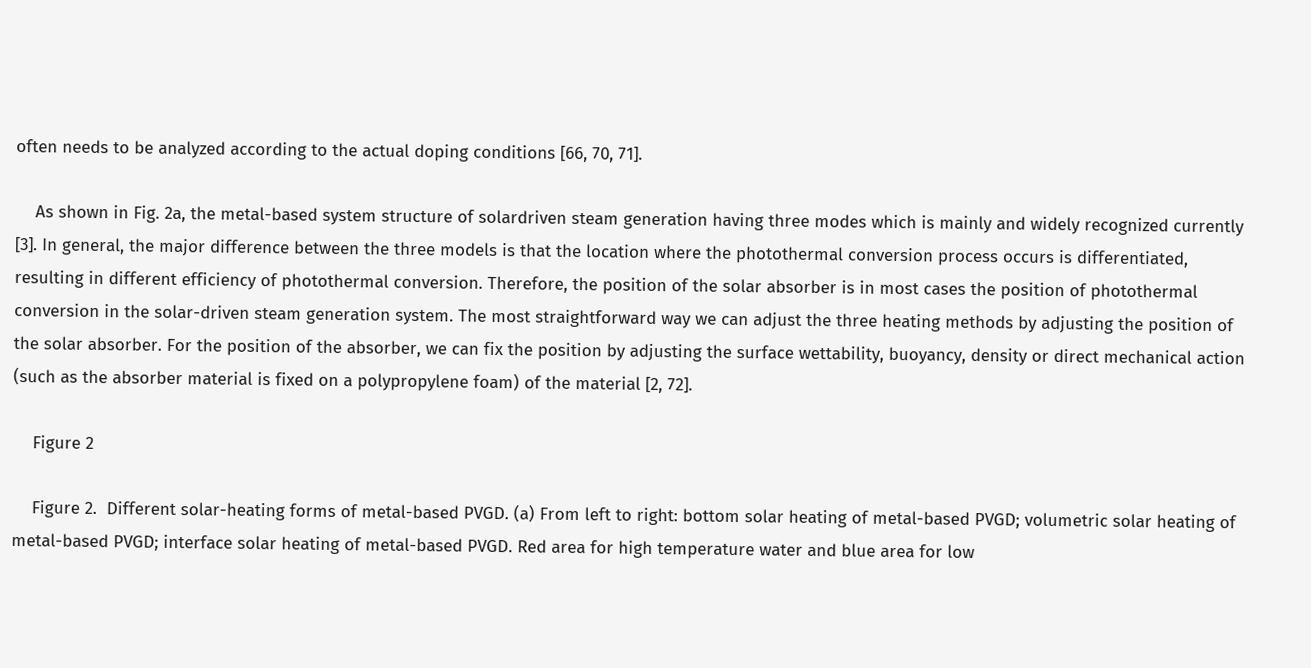often needs to be analyzed according to the actual doping conditions [66, 70, 71].

    As shown in Fig. 2a, the metal-based system structure of solardriven steam generation having three modes which is mainly and widely recognized currently [3]. In general, the major difference between the three models is that the location where the photothermal conversion process occurs is differentiated, resulting in different efficiency of photothermal conversion. Therefore, the position of the solar absorber is in most cases the position of photothermal conversion in the solar-driven steam generation system. The most straightforward way we can adjust the three heating methods by adjusting the position of the solar absorber. For the position of the absorber, we can fix the position by adjusting the surface wettability, buoyancy, density or direct mechanical action (such as the absorber material is fixed on a polypropylene foam) of the material [2, 72].

    Figure 2

    Figure 2.  Different solar-heating forms of metal-based PVGD. (a) From left to right: bottom solar heating of metal-based PVGD; volumetric solar heating of metal-based PVGD; interface solar heating of metal-based PVGD. Red area for high temperature water and blue area for low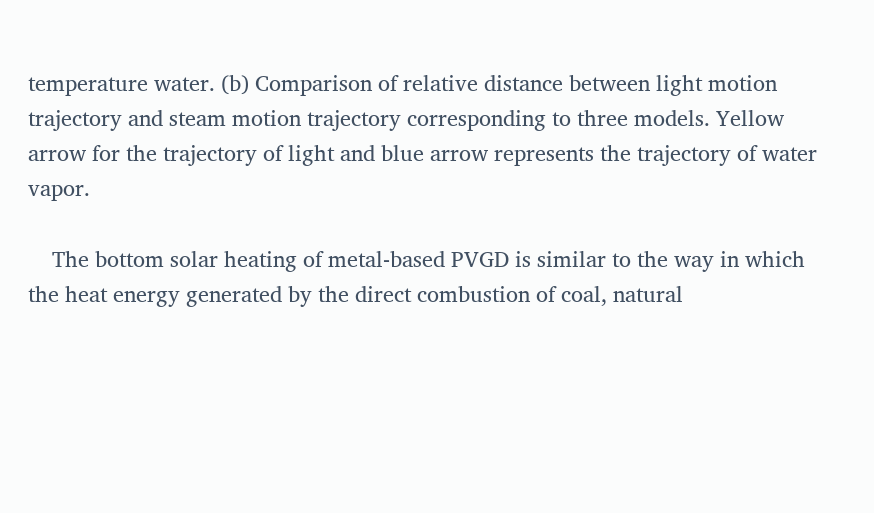temperature water. (b) Comparison of relative distance between light motion trajectory and steam motion trajectory corresponding to three models. Yellow arrow for the trajectory of light and blue arrow represents the trajectory of water vapor.

    The bottom solar heating of metal-based PVGD is similar to the way in which the heat energy generated by the direct combustion of coal, natural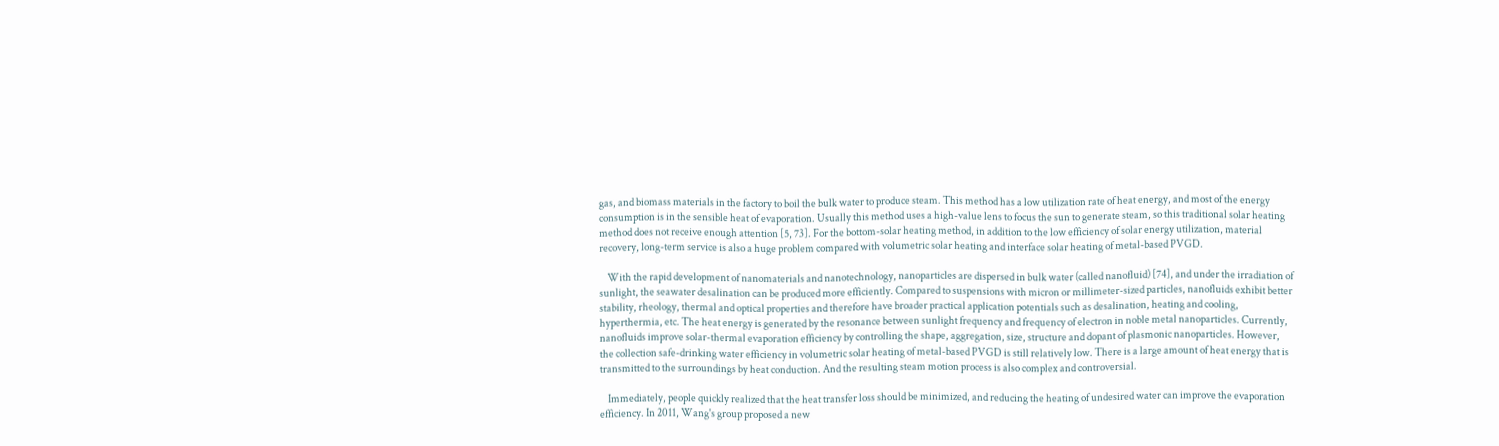gas, and biomass materials in the factory to boil the bulk water to produce steam. This method has a low utilization rate of heat energy, and most of the energy consumption is in the sensible heat of evaporation. Usually this method uses a high-value lens to focus the sun to generate steam, so this traditional solar heating method does not receive enough attention [5, 73]. For the bottom-solar heating method, in addition to the low efficiency of solar energy utilization, material recovery, long-term service is also a huge problem compared with volumetric solar heating and interface solar heating of metal-based PVGD.

    With the rapid development of nanomaterials and nanotechnology, nanoparticles are dispersed in bulk water (called nanofluid) [74], and under the irradiation of sunlight, the seawater desalination can be produced more efficiently. Compared to suspensions with micron or millimeter-sized particles, nanofluids exhibit better stability, rheology, thermal and optical properties and therefore have broader practical application potentials such as desalination, heating and cooling, hyperthermia, etc. The heat energy is generated by the resonance between sunlight frequency and frequency of electron in noble metal nanoparticles. Currently, nanofluids improve solar-thermal evaporation efficiency by controlling the shape, aggregation, size, structure and dopant of plasmonic nanoparticles. However, the collection safe-drinking water efficiency in volumetric solar heating of metal-based PVGD is still relatively low. There is a large amount of heat energy that is transmitted to the surroundings by heat conduction. And the resulting steam motion process is also complex and controversial.

    Immediately, people quickly realized that the heat transfer loss should be minimized, and reducing the heating of undesired water can improve the evaporation efficiency. In 2011, Wang's group proposed a new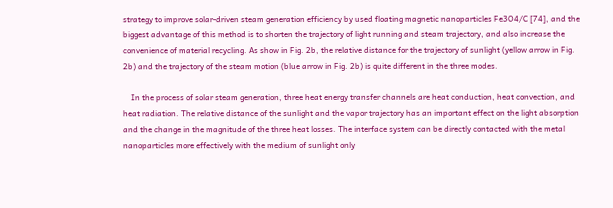strategy to improve solar-driven steam generation efficiency by used floating magnetic nanoparticles Fe3O4/C [74], and the biggest advantage of this method is to shorten the trajectory of light running and steam trajectory, and also increase the convenience of material recycling. As show in Fig. 2b, the relative distance for the trajectory of sunlight (yellow arrow in Fig. 2b) and the trajectory of the steam motion (blue arrow in Fig. 2b) is quite different in the three modes.

    In the process of solar steam generation, three heat energy transfer channels are heat conduction, heat convection, and heat radiation. The relative distance of the sunlight and the vapor trajectory has an important effect on the light absorption and the change in the magnitude of the three heat losses. The interface system can be directly contacted with the metal nanoparticles more effectively with the medium of sunlight only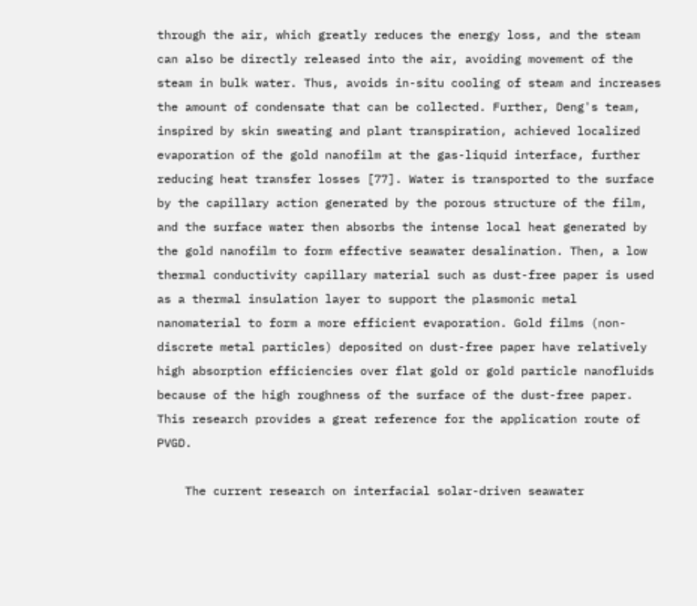through the air, which greatly reduces the energy loss, and the steam can also be directly released into the air, avoiding movement of the steam in bulk water. Thus, avoids in-situ cooling of steam and increases the amount of condensate that can be collected. Further, Deng's team, inspired by skin sweating and plant transpiration, achieved localized evaporation of the gold nanofilm at the gas-liquid interface, further reducing heat transfer losses [77]. Water is transported to the surface by the capillary action generated by the porous structure of the film, and the surface water then absorbs the intense local heat generated by the gold nanofilm to form effective seawater desalination. Then, a low thermal conductivity capillary material such as dust-free paper is used as a thermal insulation layer to support the plasmonic metal nanomaterial to form a more efficient evaporation. Gold films (non-discrete metal particles) deposited on dust-free paper have relatively high absorption efficiencies over flat gold or gold particle nanofluids because of the high roughness of the surface of the dust-free paper. This research provides a great reference for the application route of PVGD.

    The current research on interfacial solar-driven seawater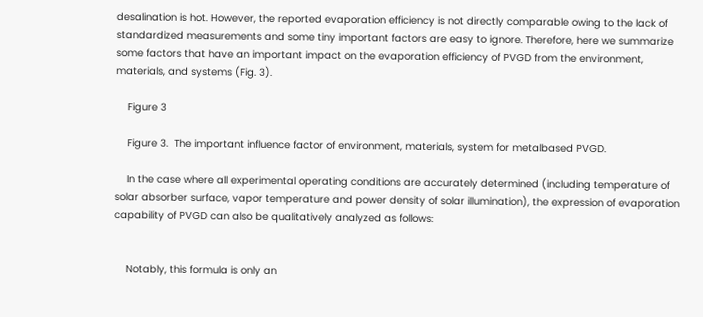desalination is hot. However, the reported evaporation efficiency is not directly comparable owing to the lack of standardized measurements and some tiny important factors are easy to ignore. Therefore, here we summarize some factors that have an important impact on the evaporation efficiency of PVGD from the environment, materials, and systems (Fig. 3).

    Figure 3

    Figure 3.  The important influence factor of environment, materials, system for metalbased PVGD.

    In the case where all experimental operating conditions are accurately determined (including temperature of solar absorber surface, vapor temperature and power density of solar illumination), the expression of evaporation capability of PVGD can also be qualitatively analyzed as follows:


    Notably, this formula is only an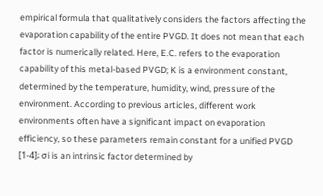empirical formula that qualitatively considers the factors affecting the evaporation capability of the entire PVGD. It does not mean that each factor is numerically related. Here, E.C. refers to the evaporation capability of this metal-based PVGD; K is a environment constant, determined by the temperature, humidity, wind, pressure of the environment. According to previous articles, different work environments often have a significant impact on evaporation efficiency, so these parameters remain constant for a unified PVGD [1-4]; σi is an intrinsic factor determined by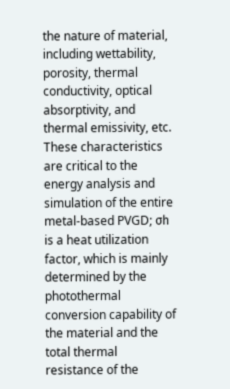the nature of material, including wettability, porosity, thermal conductivity, optical absorptivity, and thermal emissivity, etc. These characteristics are critical to the energy analysis and simulation of the entire metal-based PVGD; σh is a heat utilization factor, which is mainly determined by the photothermal conversion capability of the material and the total thermal resistance of the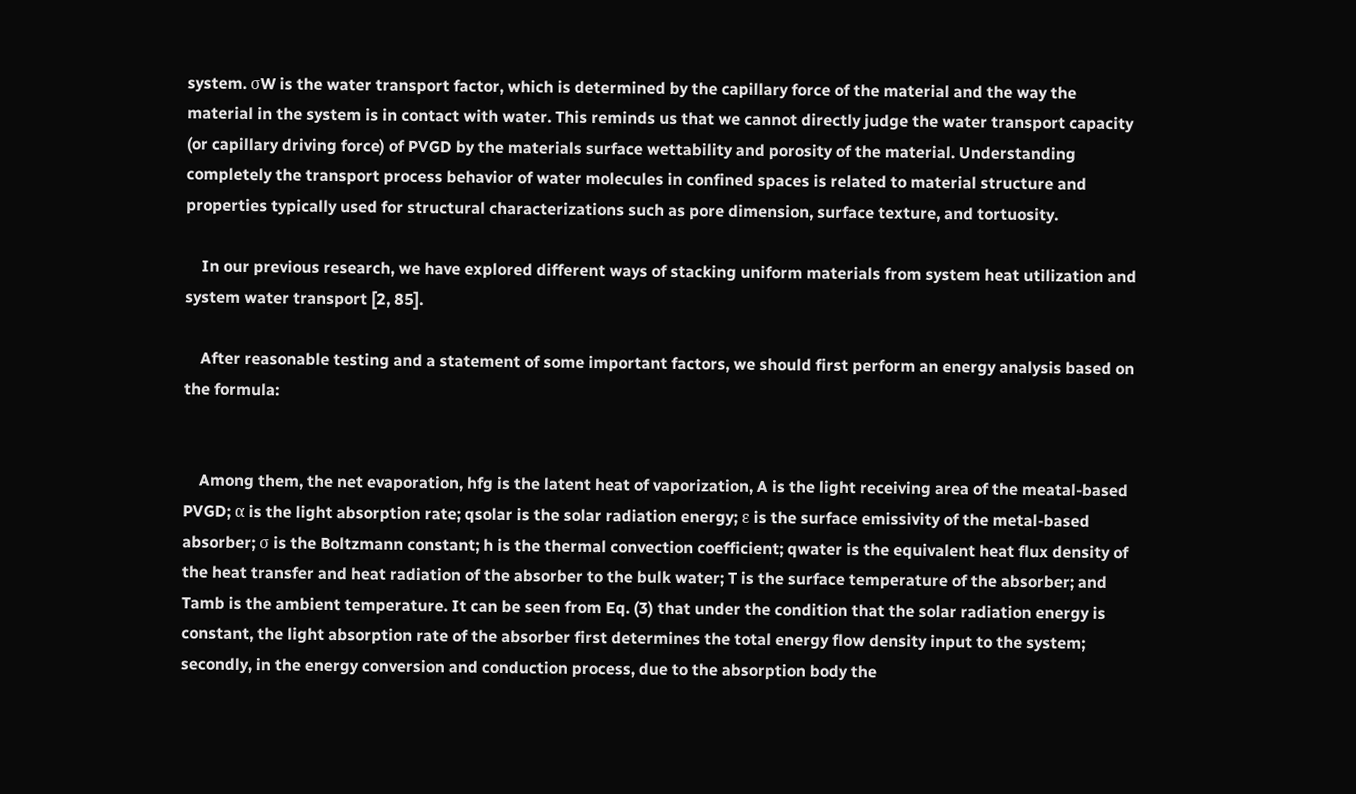system. σW is the water transport factor, which is determined by the capillary force of the material and the way the material in the system is in contact with water. This reminds us that we cannot directly judge the water transport capacity (or capillary driving force) of PVGD by the materials surface wettability and porosity of the material. Understanding completely the transport process behavior of water molecules in confined spaces is related to material structure and properties typically used for structural characterizations such as pore dimension, surface texture, and tortuosity.

    In our previous research, we have explored different ways of stacking uniform materials from system heat utilization and system water transport [2, 85].

    After reasonable testing and a statement of some important factors, we should first perform an energy analysis based on the formula:


    Among them, the net evaporation, hfg is the latent heat of vaporization, A is the light receiving area of the meatal-based PVGD; α is the light absorption rate; qsolar is the solar radiation energy; ε is the surface emissivity of the metal-based absorber; σ is the Boltzmann constant; h is the thermal convection coefficient; qwater is the equivalent heat flux density of the heat transfer and heat radiation of the absorber to the bulk water; T is the surface temperature of the absorber; and Tamb is the ambient temperature. It can be seen from Eq. (3) that under the condition that the solar radiation energy is constant, the light absorption rate of the absorber first determines the total energy flow density input to the system; secondly, in the energy conversion and conduction process, due to the absorption body the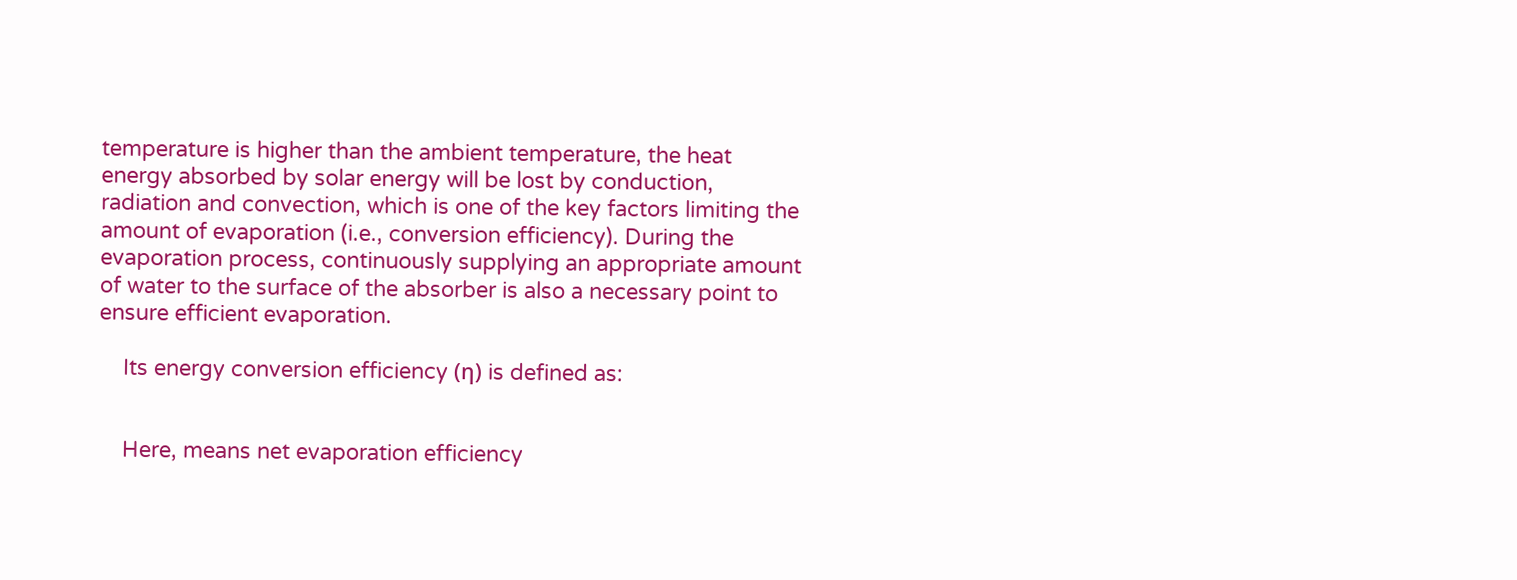temperature is higher than the ambient temperature, the heat energy absorbed by solar energy will be lost by conduction, radiation and convection, which is one of the key factors limiting the amount of evaporation (i.e., conversion efficiency). During the evaporation process, continuously supplying an appropriate amount of water to the surface of the absorber is also a necessary point to ensure efficient evaporation.

    Its energy conversion efficiency (η) is defined as:


    Here, means net evaporation efficiency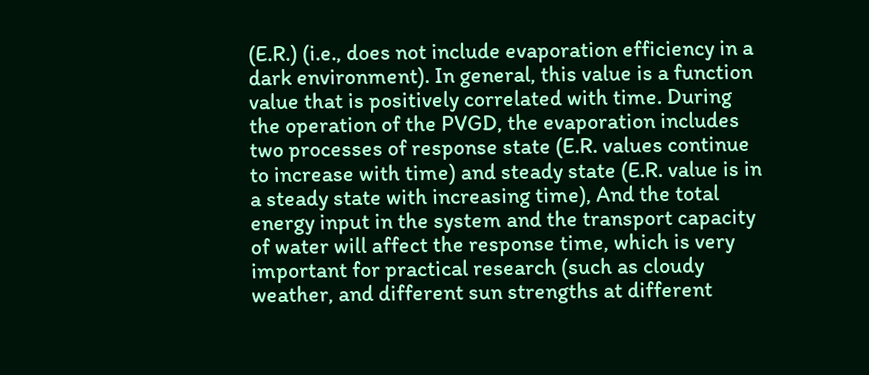(E.R.) (i.e., does not include evaporation efficiency in a dark environment). In general, this value is a function value that is positively correlated with time. During the operation of the PVGD, the evaporation includes two processes of response state (E.R. values continue to increase with time) and steady state (E.R. value is in a steady state with increasing time), And the total energy input in the system and the transport capacity of water will affect the response time, which is very important for practical research (such as cloudy weather, and different sun strengths at different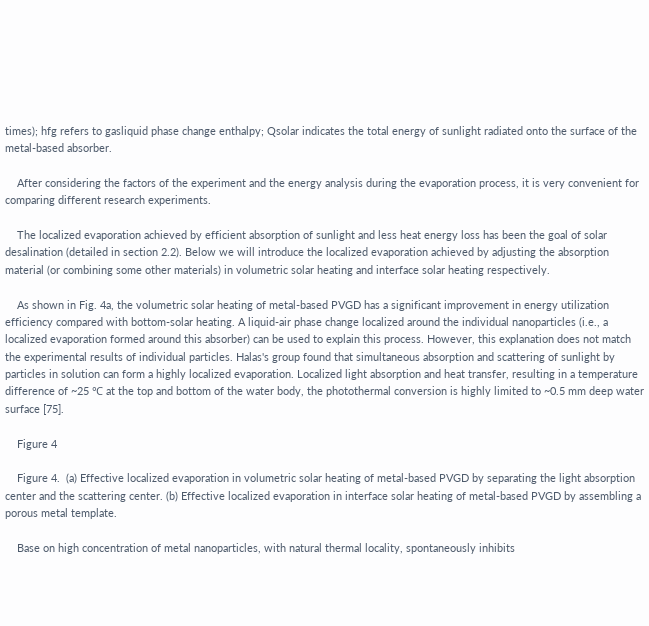times); hfg refers to gasliquid phase change enthalpy; Qsolar indicates the total energy of sunlight radiated onto the surface of the metal-based absorber.

    After considering the factors of the experiment and the energy analysis during the evaporation process, it is very convenient for comparing different research experiments.

    The localized evaporation achieved by efficient absorption of sunlight and less heat energy loss has been the goal of solar desalination (detailed in section 2.2). Below we will introduce the localized evaporation achieved by adjusting the absorption material (or combining some other materials) in volumetric solar heating and interface solar heating respectively.

    As shown in Fig. 4a, the volumetric solar heating of metal-based PVGD has a significant improvement in energy utilization efficiency compared with bottom-solar heating. A liquid-air phase change localized around the individual nanoparticles (i.e., a localized evaporation formed around this absorber) can be used to explain this process. However, this explanation does not match the experimental results of individual particles. Halas's group found that simultaneous absorption and scattering of sunlight by particles in solution can form a highly localized evaporation. Localized light absorption and heat transfer, resulting in a temperature difference of ~25 ℃ at the top and bottom of the water body, the photothermal conversion is highly limited to ~0.5 mm deep water surface [75].

    Figure 4

    Figure 4.  (a) Effective localized evaporation in volumetric solar heating of metal-based PVGD by separating the light absorption center and the scattering center. (b) Effective localized evaporation in interface solar heating of metal-based PVGD by assembling a porous metal template.

    Base on high concentration of metal nanoparticles, with natural thermal locality, spontaneously inhibits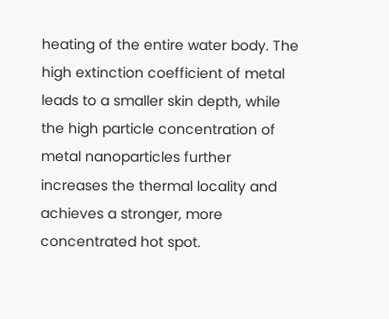heating of the entire water body. The high extinction coefficient of metal leads to a smaller skin depth, while the high particle concentration of metal nanoparticles further increases the thermal locality and achieves a stronger, more concentrated hot spot.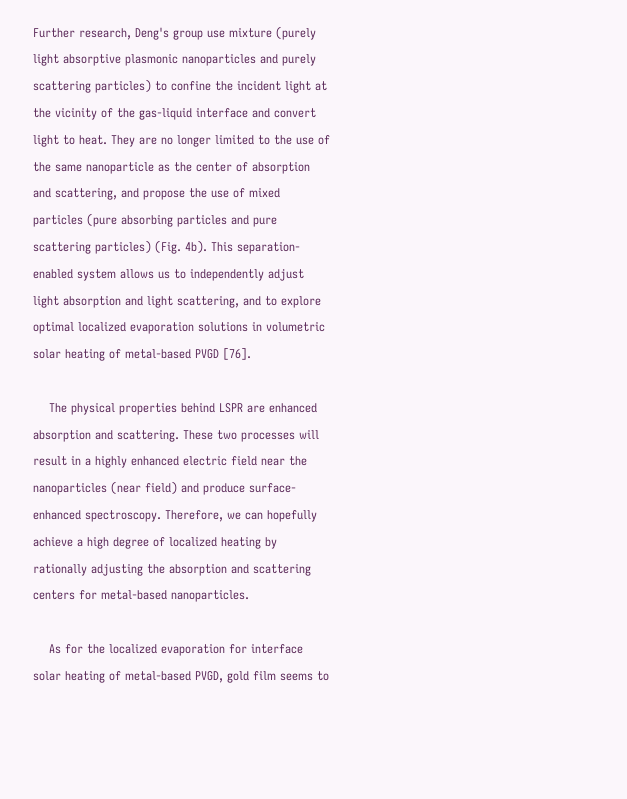Further research, Deng's group use mixture (purely light absorptive plasmonic nanoparticles and purely scattering particles) to confine the incident light at the vicinity of the gas-liquid interface and convert light to heat. They are no longer limited to the use of the same nanoparticle as the center of absorption and scattering, and propose the use of mixed particles (pure absorbing particles and pure scattering particles) (Fig. 4b). This separation-enabled system allows us to independently adjust light absorption and light scattering, and to explore optimal localized evaporation solutions in volumetric solar heating of metal-based PVGD [76].

    The physical properties behind LSPR are enhanced absorption and scattering. These two processes will result in a highly enhanced electric field near the nanoparticles (near field) and produce surface-enhanced spectroscopy. Therefore, we can hopefully achieve a high degree of localized heating by rationally adjusting the absorption and scattering centers for metal-based nanoparticles.

    As for the localized evaporation for interface solar heating of metal-based PVGD, gold film seems to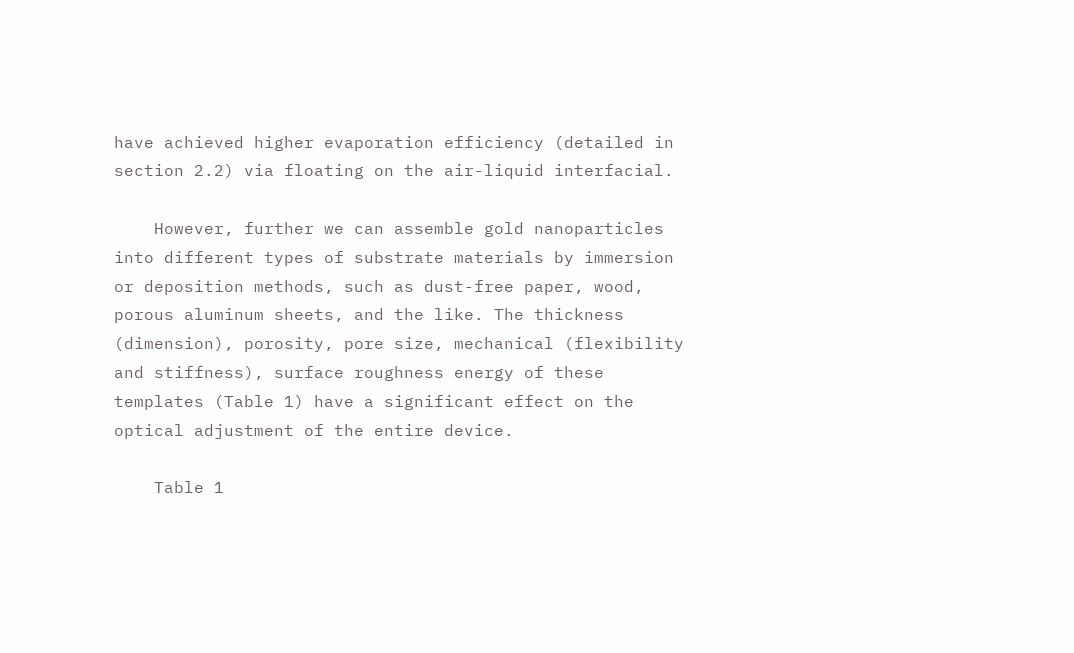have achieved higher evaporation efficiency (detailed in section 2.2) via floating on the air-liquid interfacial.

    However, further we can assemble gold nanoparticles into different types of substrate materials by immersion or deposition methods, such as dust-free paper, wood, porous aluminum sheets, and the like. The thickness (dimension), porosity, pore size, mechanical (flexibility and stiffness), surface roughness energy of these templates (Table 1) have a significant effect on the optical adjustment of the entire device.

    Table 1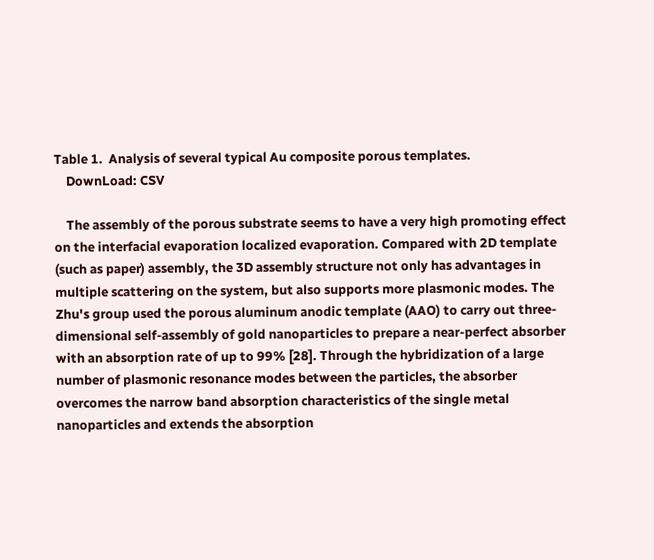Table 1.  Analysis of several typical Au composite porous templates.
    DownLoad: CSV

    The assembly of the porous substrate seems to have a very high promoting effect on the interfacial evaporation localized evaporation. Compared with 2D template (such as paper) assembly, the 3D assembly structure not only has advantages in multiple scattering on the system, but also supports more plasmonic modes. The Zhu's group used the porous aluminum anodic template (AAO) to carry out three-dimensional self-assembly of gold nanoparticles to prepare a near-perfect absorber with an absorption rate of up to 99% [28]. Through the hybridization of a large number of plasmonic resonance modes between the particles, the absorber overcomes the narrow band absorption characteristics of the single metal nanoparticles and extends the absorption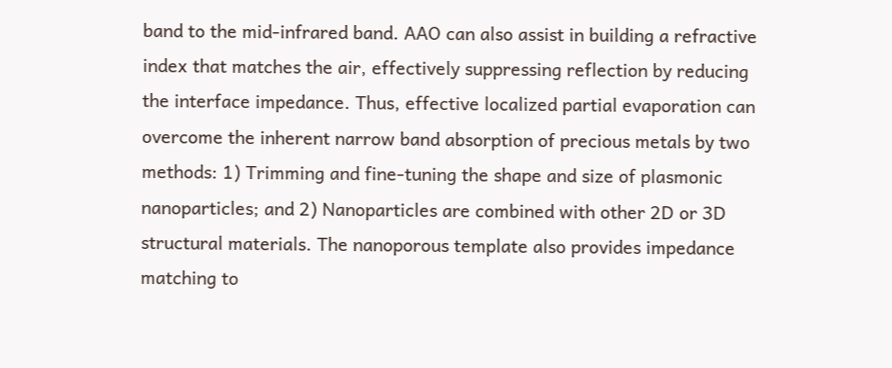band to the mid-infrared band. AAO can also assist in building a refractive index that matches the air, effectively suppressing reflection by reducing the interface impedance. Thus, effective localized partial evaporation can overcome the inherent narrow band absorption of precious metals by two methods: 1) Trimming and fine-tuning the shape and size of plasmonic nanoparticles; and 2) Nanoparticles are combined with other 2D or 3D structural materials. The nanoporous template also provides impedance matching to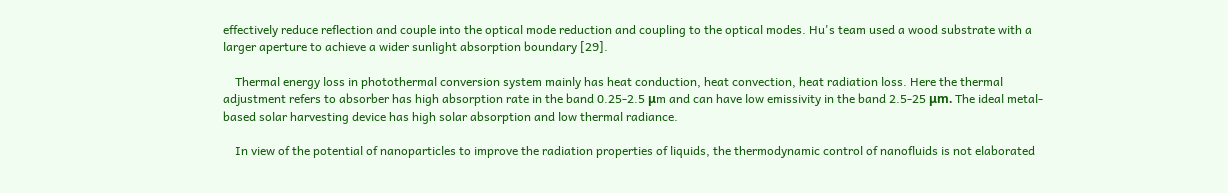effectively reduce reflection and couple into the optical mode reduction and coupling to the optical modes. Hu's team used a wood substrate with a larger aperture to achieve a wider sunlight absorption boundary [29].

    Thermal energy loss in photothermal conversion system mainly has heat conduction, heat convection, heat radiation loss. Here the thermal adjustment refers to absorber has high absorption rate in the band 0.25-2.5 μm and can have low emissivity in the band 2.5-25 μm. The ideal metal-based solar harvesting device has high solar absorption and low thermal radiance.

    In view of the potential of nanoparticles to improve the radiation properties of liquids, the thermodynamic control of nanofluids is not elaborated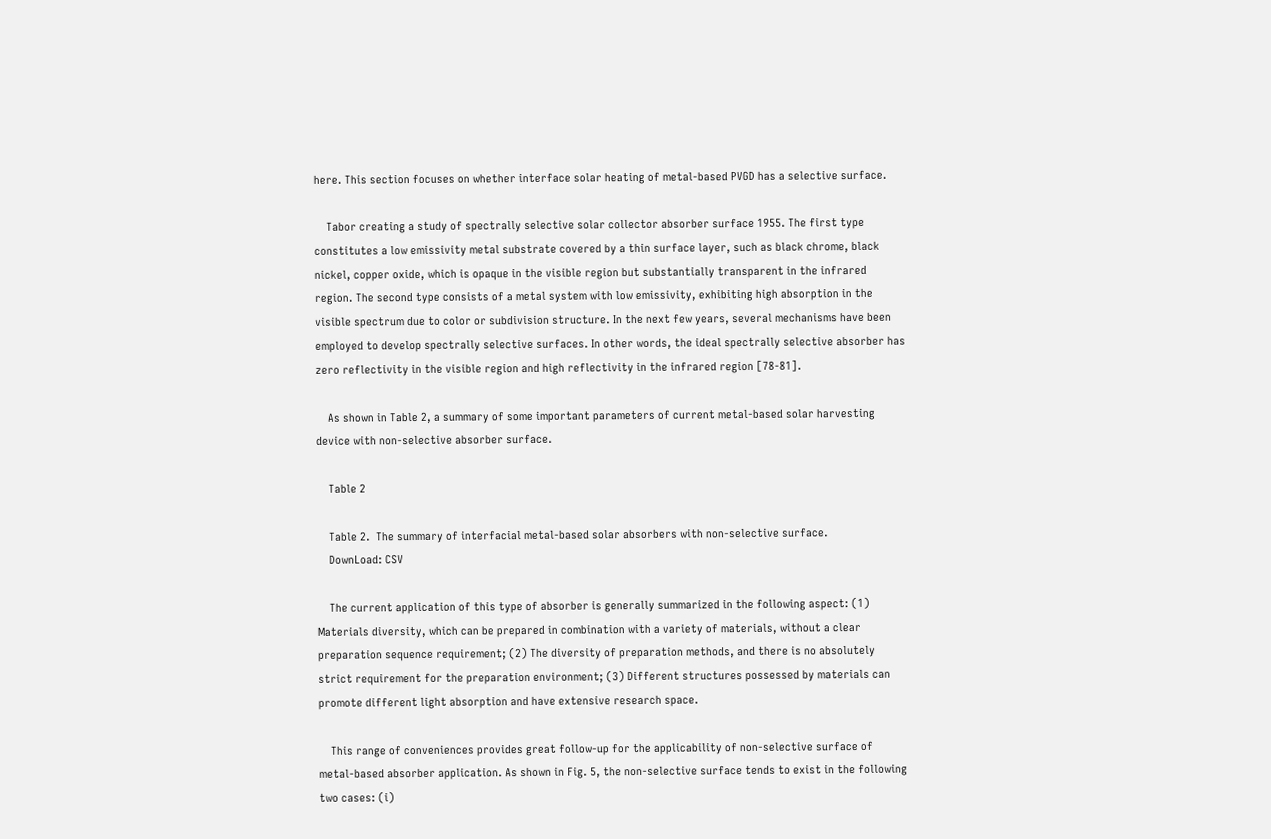here. This section focuses on whether interface solar heating of metal-based PVGD has a selective surface.

    Tabor creating a study of spectrally selective solar collector absorber surface 1955. The first type constitutes a low emissivity metal substrate covered by a thin surface layer, such as black chrome, black nickel, copper oxide, which is opaque in the visible region but substantially transparent in the infrared region. The second type consists of a metal system with low emissivity, exhibiting high absorption in the visible spectrum due to color or subdivision structure. In the next few years, several mechanisms have been employed to develop spectrally selective surfaces. In other words, the ideal spectrally selective absorber has zero reflectivity in the visible region and high reflectivity in the infrared region [78-81].

    As shown in Table 2, a summary of some important parameters of current metal-based solar harvesting device with non-selective absorber surface.

    Table 2

    Table 2.  The summary of interfacial metal-based solar absorbers with non-selective surface.
    DownLoad: CSV

    The current application of this type of absorber is generally summarized in the following aspect: (1) Materials diversity, which can be prepared in combination with a variety of materials, without a clear preparation sequence requirement; (2) The diversity of preparation methods, and there is no absolutely strict requirement for the preparation environment; (3) Different structures possessed by materials can promote different light absorption and have extensive research space.

    This range of conveniences provides great follow-up for the applicability of non-selective surface of metal-based absorber application. As shown in Fig. 5, the non-selective surface tends to exist in the following two cases: (ⅰ)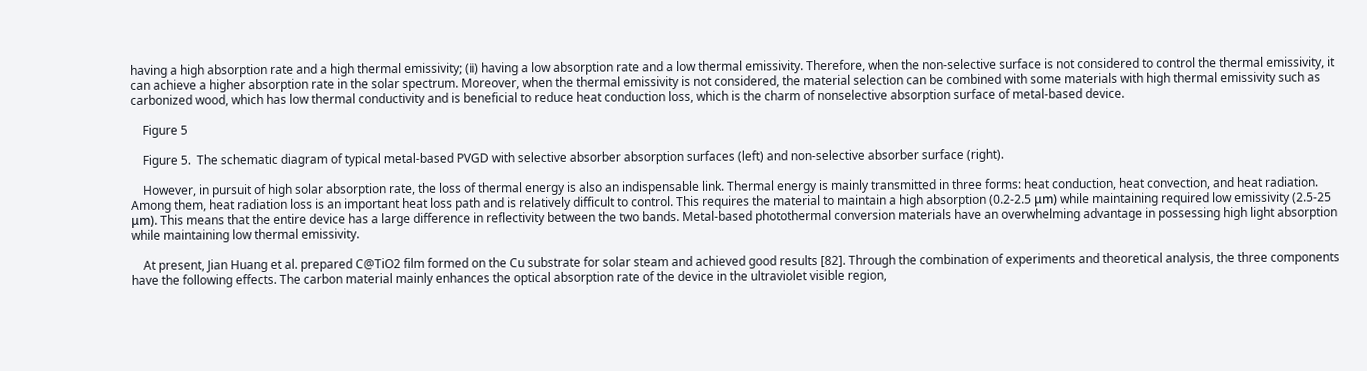having a high absorption rate and a high thermal emissivity; (ⅱ) having a low absorption rate and a low thermal emissivity. Therefore, when the non-selective surface is not considered to control the thermal emissivity, it can achieve a higher absorption rate in the solar spectrum. Moreover, when the thermal emissivity is not considered, the material selection can be combined with some materials with high thermal emissivity such as carbonized wood, which has low thermal conductivity and is beneficial to reduce heat conduction loss, which is the charm of nonselective absorption surface of metal-based device.

    Figure 5

    Figure 5.  The schematic diagram of typical metal-based PVGD with selective absorber absorption surfaces (left) and non-selective absorber surface (right).

    However, in pursuit of high solar absorption rate, the loss of thermal energy is also an indispensable link. Thermal energy is mainly transmitted in three forms: heat conduction, heat convection, and heat radiation. Among them, heat radiation loss is an important heat loss path and is relatively difficult to control. This requires the material to maintain a high absorption (0.2-2.5 μm) while maintaining required low emissivity (2.5-25 μm). This means that the entire device has a large difference in reflectivity between the two bands. Metal-based photothermal conversion materials have an overwhelming advantage in possessing high light absorption while maintaining low thermal emissivity.

    At present, Jian Huang et al. prepared C@TiO2 film formed on the Cu substrate for solar steam and achieved good results [82]. Through the combination of experiments and theoretical analysis, the three components have the following effects. The carbon material mainly enhances the optical absorption rate of the device in the ultraviolet visible region,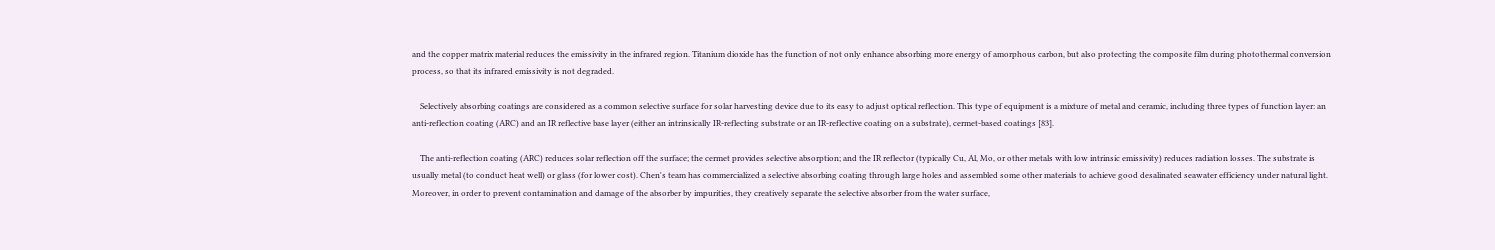and the copper matrix material reduces the emissivity in the infrared region. Titanium dioxide has the function of not only enhance absorbing more energy of amorphous carbon, but also protecting the composite film during photothermal conversion process, so that its infrared emissivity is not degraded.

    Selectively absorbing coatings are considered as a common selective surface for solar harvesting device due to its easy to adjust optical reflection. This type of equipment is a mixture of metal and ceramic, including three types of function layer: an anti-reflection coating (ARC) and an IR reflective base layer (either an intrinsically IR-reflecting substrate or an IR-reflective coating on a substrate), cermet-based coatings [83].

    The anti-reflection coating (ARC) reduces solar reflection off the surface; the cermet provides selective absorption; and the IR reflector (typically Cu, Al, Mo, or other metals with low intrinsic emissivity) reduces radiation losses. The substrate is usually metal (to conduct heat well) or glass (for lower cost). Chen's team has commercialized a selective absorbing coating through large holes and assembled some other materials to achieve good desalinated seawater efficiency under natural light. Moreover, in order to prevent contamination and damage of the absorber by impurities, they creatively separate the selective absorber from the water surface,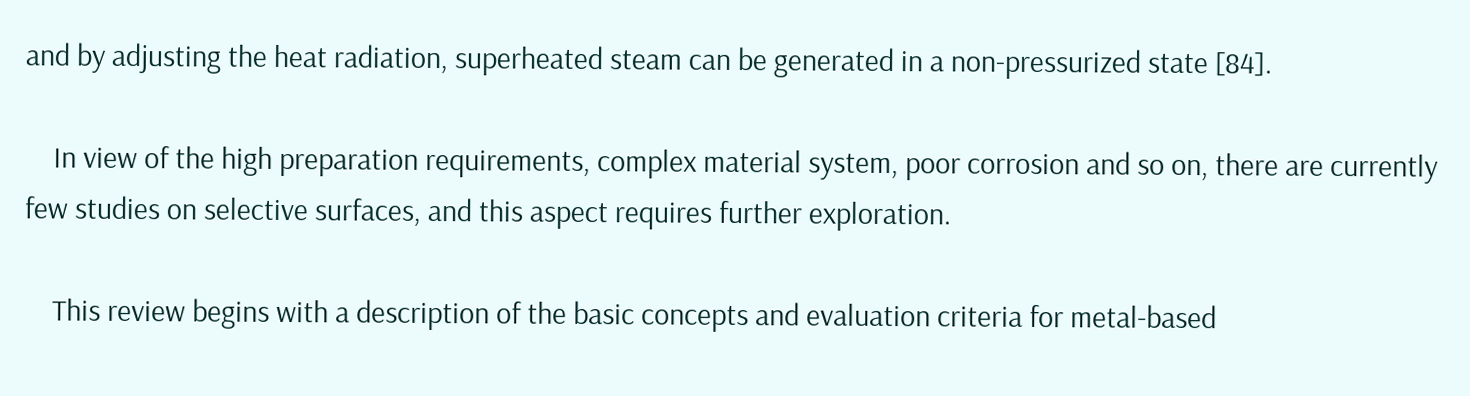and by adjusting the heat radiation, superheated steam can be generated in a non-pressurized state [84].

    In view of the high preparation requirements, complex material system, poor corrosion and so on, there are currently few studies on selective surfaces, and this aspect requires further exploration.

    This review begins with a description of the basic concepts and evaluation criteria for metal-based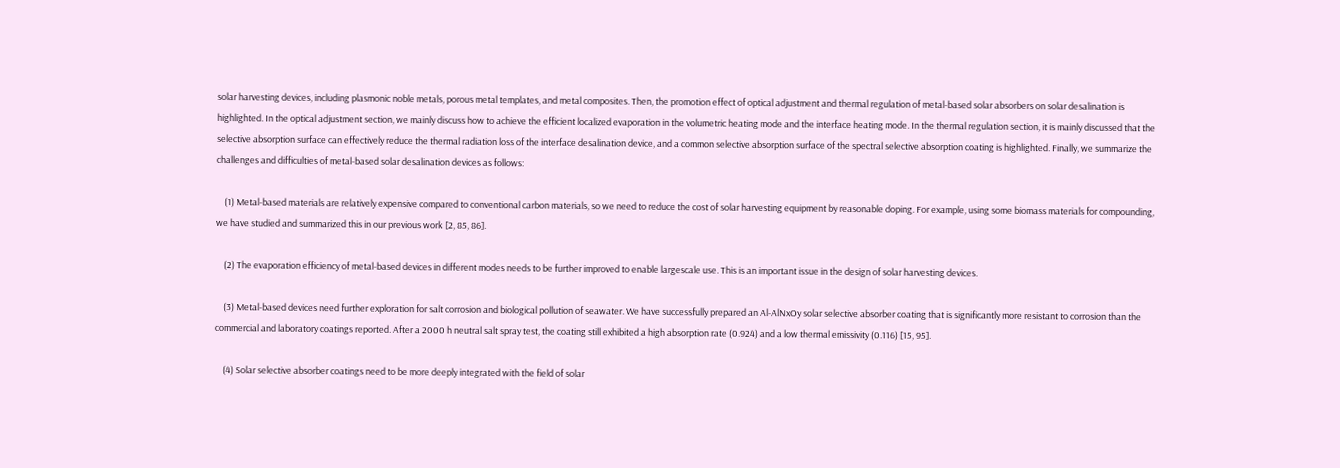solar harvesting devices, including plasmonic noble metals, porous metal templates, and metal composites. Then, the promotion effect of optical adjustment and thermal regulation of metal-based solar absorbers on solar desalination is highlighted. In the optical adjustment section, we mainly discuss how to achieve the efficient localized evaporation in the volumetric heating mode and the interface heating mode. In the thermal regulation section, it is mainly discussed that the selective absorption surface can effectively reduce the thermal radiation loss of the interface desalination device, and a common selective absorption surface of the spectral selective absorption coating is highlighted. Finally, we summarize the challenges and difficulties of metal-based solar desalination devices as follows:

    (1) Metal-based materials are relatively expensive compared to conventional carbon materials, so we need to reduce the cost of solar harvesting equipment by reasonable doping. For example, using some biomass materials for compounding, we have studied and summarized this in our previous work [2, 85, 86].

    (2) The evaporation efficiency of metal-based devices in different modes needs to be further improved to enable largescale use. This is an important issue in the design of solar harvesting devices.

    (3) Metal-based devices need further exploration for salt corrosion and biological pollution of seawater. We have successfully prepared an Al-AlNxOy solar selective absorber coating that is significantly more resistant to corrosion than the commercial and laboratory coatings reported. After a 2000 h neutral salt spray test, the coating still exhibited a high absorption rate (0.924) and a low thermal emissivity (0.116) [15, 95].

    (4) Solar selective absorber coatings need to be more deeply integrated with the field of solar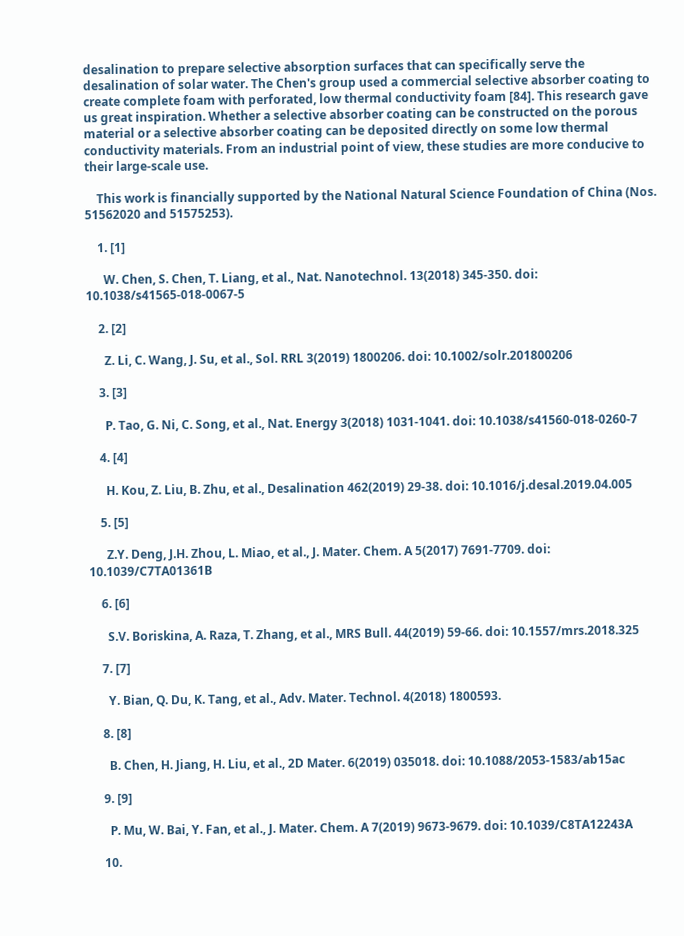desalination to prepare selective absorption surfaces that can specifically serve the desalination of solar water. The Chen's group used a commercial selective absorber coating to create complete foam with perforated, low thermal conductivity foam [84]. This research gave us great inspiration. Whether a selective absorber coating can be constructed on the porous material or a selective absorber coating can be deposited directly on some low thermal conductivity materials. From an industrial point of view, these studies are more conducive to their large-scale use.

    This work is financially supported by the National Natural Science Foundation of China (Nos. 51562020 and 51575253).

    1. [1]

      W. Chen, S. Chen, T. Liang, et al., Nat. Nanotechnol. 13(2018) 345-350. doi: 10.1038/s41565-018-0067-5

    2. [2]

      Z. Li, C. Wang, J. Su, et al., Sol. RRL 3(2019) 1800206. doi: 10.1002/solr.201800206

    3. [3]

      P. Tao, G. Ni, C. Song, et al., Nat. Energy 3(2018) 1031-1041. doi: 10.1038/s41560-018-0260-7

    4. [4]

      H. Kou, Z. Liu, B. Zhu, et al., Desalination 462(2019) 29-38. doi: 10.1016/j.desal.2019.04.005

    5. [5]

      Z.Y. Deng, J.H. Zhou, L. Miao, et al., J. Mater. Chem. A 5(2017) 7691-7709. doi: 10.1039/C7TA01361B

    6. [6]

      S.V. Boriskina, A. Raza, T. Zhang, et al., MRS Bull. 44(2019) 59-66. doi: 10.1557/mrs.2018.325

    7. [7]

      Y. Bian, Q. Du, K. Tang, et al., Adv. Mater. Technol. 4(2018) 1800593.

    8. [8]

      B. Chen, H. Jiang, H. Liu, et al., 2D Mater. 6(2019) 035018. doi: 10.1088/2053-1583/ab15ac

    9. [9]

      P. Mu, W. Bai, Y. Fan, et al., J. Mater. Chem. A 7(2019) 9673-9679. doi: 10.1039/C8TA12243A

    10.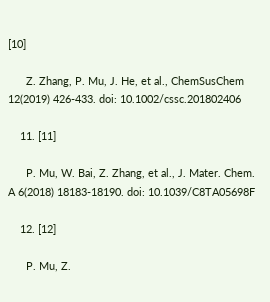[10]

      Z. Zhang, P. Mu, J. He, et al., ChemSusChem 12(2019) 426-433. doi: 10.1002/cssc.201802406

    11. [11]

      P. Mu, W. Bai, Z. Zhang, et al., J. Mater. Chem. A 6(2018) 18183-18190. doi: 10.1039/C8TA05698F

    12. [12]

      P. Mu, Z.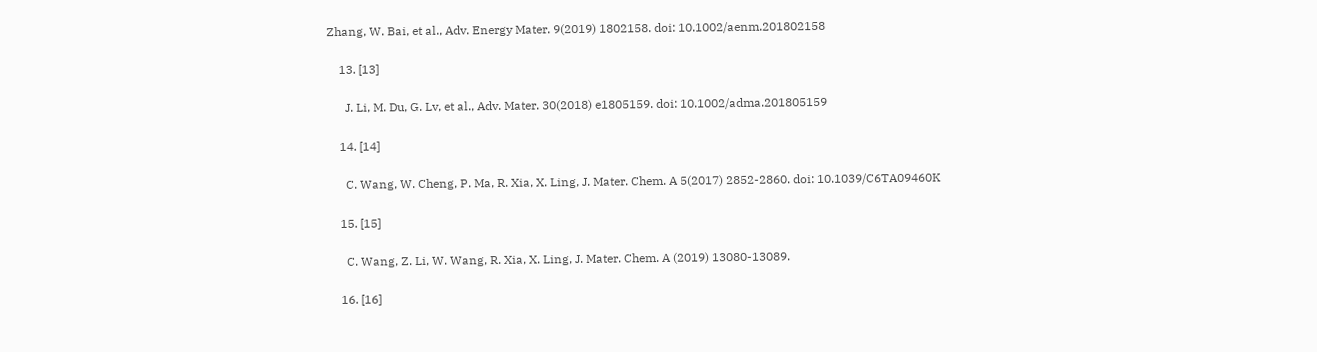Zhang, W. Bai, et al., Adv. Energy Mater. 9(2019) 1802158. doi: 10.1002/aenm.201802158

    13. [13]

      J. Li, M. Du, G. Lv, et al., Adv. Mater. 30(2018) e1805159. doi: 10.1002/adma.201805159

    14. [14]

      C. Wang, W. Cheng, P. Ma, R. Xia, X. Ling, J. Mater. Chem. A 5(2017) 2852-2860. doi: 10.1039/C6TA09460K

    15. [15]

      C. Wang, Z. Li, W. Wang, R. Xia, X. Ling, J. Mater. Chem. A (2019) 13080-13089.

    16. [16]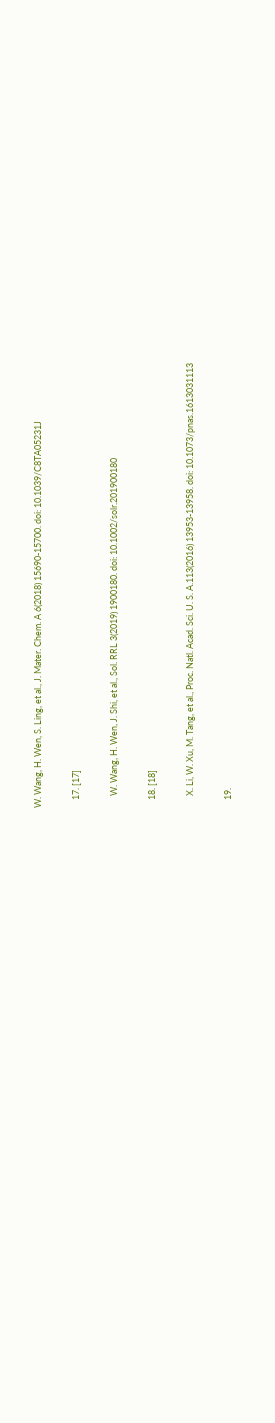W. Wang, H. Wen, S. Ling, et al., J. Mater. Chem. A 6(2018) 15690-15700. doi: 10.1039/C8TA05231J

    17. [17]

      W. Wang, H. Wen, J. Shi, et al., Sol. RRL 3(2019) 1900180. doi: 10.1002/solr.201900180

    18. [18]

      X. Li, W. Xu, M. Tang, et al., Proc. Natl. Acad. Sci. U. S. A.113(2016) 13953-13958. doi: 10.1073/pnas.1613031113

    19.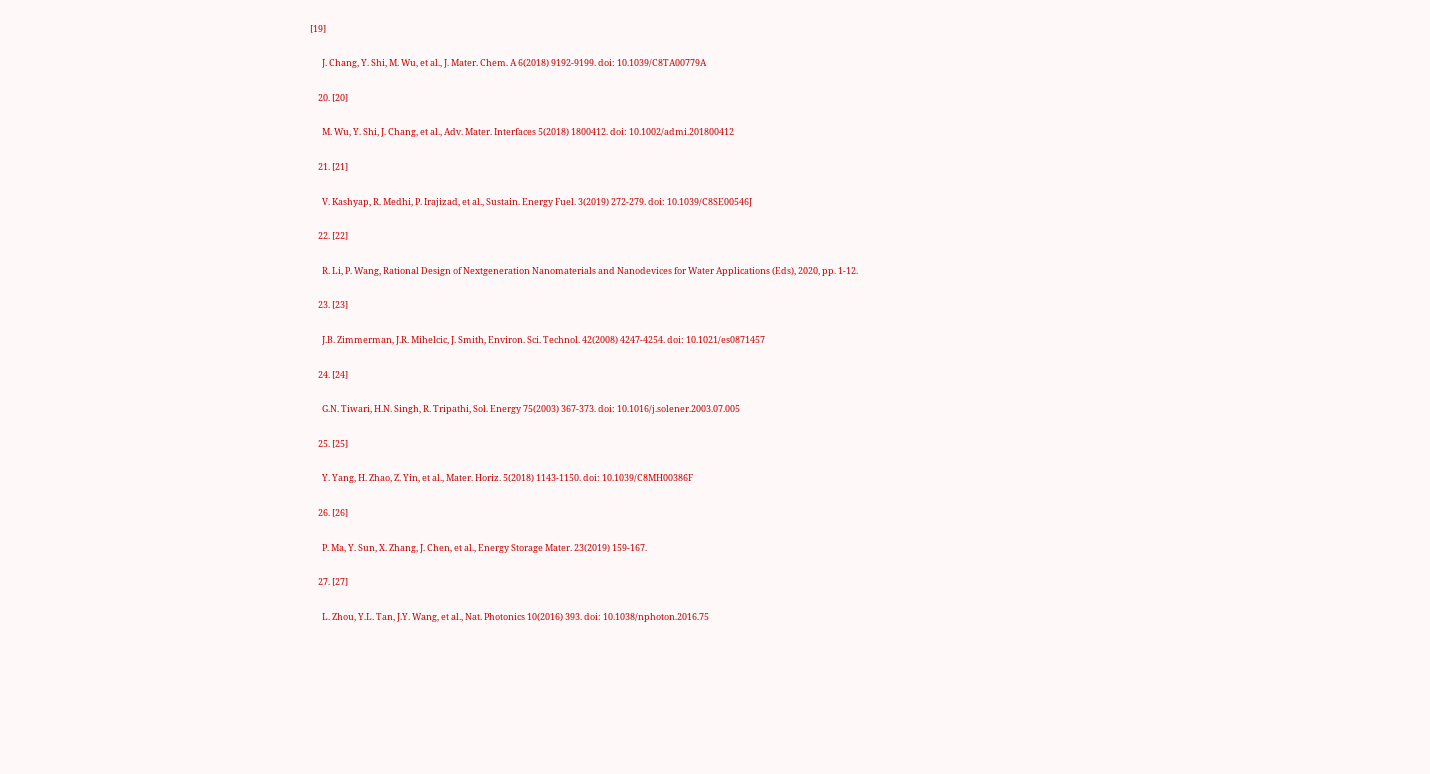[19]

      J. Chang, Y. Shi, M. Wu, et al., J. Mater. Chem. A 6(2018) 9192-9199. doi: 10.1039/C8TA00779A

    20. [20]

      M. Wu, Y. Shi, J. Chang, et al., Adv. Mater. Interfaces 5(2018) 1800412. doi: 10.1002/admi.201800412

    21. [21]

      V. Kashyap, R. Medhi, P. Irajizad, et al., Sustain. Energy Fuel. 3(2019) 272-279. doi: 10.1039/C8SE00546J

    22. [22]

      R. Li, P. Wang, Rational Design of Nextgeneration Nanomaterials and Nanodevices for Water Applications (Eds), 2020, pp. 1-12.

    23. [23]

      J.B. Zimmerman, J.R. Mihelcic, J. Smith, Environ. Sci. Technol. 42(2008) 4247-4254. doi: 10.1021/es0871457

    24. [24]

      G.N. Tiwari, H.N. Singh, R. Tripathi, Sol. Energy 75(2003) 367-373. doi: 10.1016/j.solener.2003.07.005

    25. [25]

      Y. Yang, H. Zhao, Z. Yin, et al., Mater. Horiz. 5(2018) 1143-1150. doi: 10.1039/C8MH00386F

    26. [26]

      P. Ma, Y. Sun, X. Zhang, J. Chen, et al., Energy Storage Mater. 23(2019) 159-167.

    27. [27]

      L. Zhou, Y.L. Tan, J.Y. Wang, et al., Nat. Photonics 10(2016) 393. doi: 10.1038/nphoton.2016.75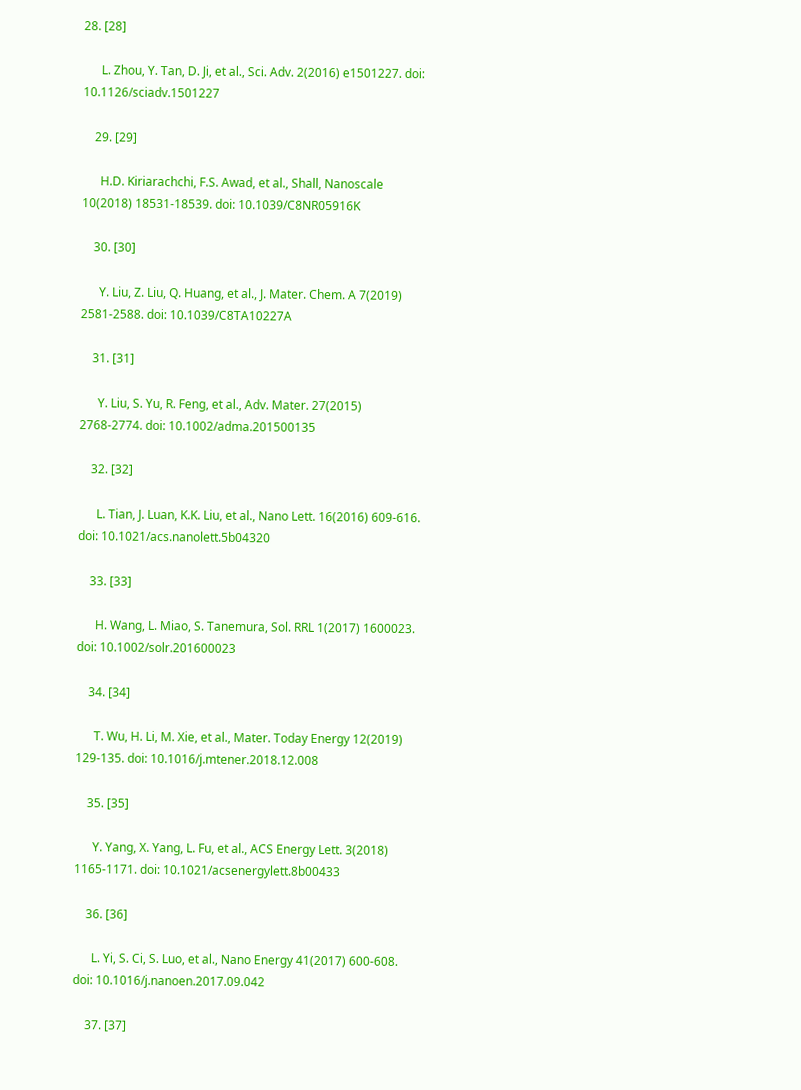28. [28]

      L. Zhou, Y. Tan, D. Ji, et al., Sci. Adv. 2(2016) e1501227. doi: 10.1126/sciadv.1501227

    29. [29]

      H.D. Kiriarachchi, F.S. Awad, et al., Shall, Nanoscale 10(2018) 18531-18539. doi: 10.1039/C8NR05916K

    30. [30]

      Y. Liu, Z. Liu, Q. Huang, et al., J. Mater. Chem. A 7(2019) 2581-2588. doi: 10.1039/C8TA10227A

    31. [31]

      Y. Liu, S. Yu, R. Feng, et al., Adv. Mater. 27(2015) 2768-2774. doi: 10.1002/adma.201500135

    32. [32]

      L. Tian, J. Luan, K.K. Liu, et al., Nano Lett. 16(2016) 609-616. doi: 10.1021/acs.nanolett.5b04320

    33. [33]

      H. Wang, L. Miao, S. Tanemura, Sol. RRL 1(2017) 1600023. doi: 10.1002/solr.201600023

    34. [34]

      T. Wu, H. Li, M. Xie, et al., Mater. Today Energy 12(2019) 129-135. doi: 10.1016/j.mtener.2018.12.008

    35. [35]

      Y. Yang, X. Yang, L. Fu, et al., ACS Energy Lett. 3(2018) 1165-1171. doi: 10.1021/acsenergylett.8b00433

    36. [36]

      L. Yi, S. Ci, S. Luo, et al., Nano Energy 41(2017) 600-608. doi: 10.1016/j.nanoen.2017.09.042

    37. [37]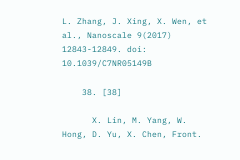L. Zhang, J. Xing, X. Wen, et al., Nanoscale 9(2017) 12843-12849. doi: 10.1039/C7NR05149B

    38. [38]

      X. Lin, M. Yang, W. Hong, D. Yu, X. Chen, Front.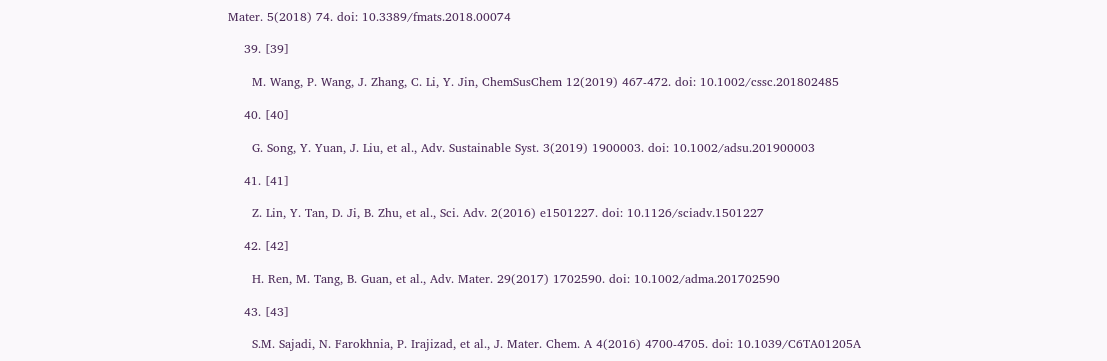Mater. 5(2018) 74. doi: 10.3389/fmats.2018.00074

    39. [39]

      M. Wang, P. Wang, J. Zhang, C. Li, Y. Jin, ChemSusChem 12(2019) 467-472. doi: 10.1002/cssc.201802485

    40. [40]

      G. Song, Y. Yuan, J. Liu, et al., Adv. Sustainable Syst. 3(2019) 1900003. doi: 10.1002/adsu.201900003

    41. [41]

      Z. Lin, Y. Tan, D. Ji, B. Zhu, et al., Sci. Adv. 2(2016) e1501227. doi: 10.1126/sciadv.1501227

    42. [42]

      H. Ren, M. Tang, B. Guan, et al., Adv. Mater. 29(2017) 1702590. doi: 10.1002/adma.201702590

    43. [43]

      S.M. Sajadi, N. Farokhnia, P. Irajizad, et al., J. Mater. Chem. A 4(2016) 4700-4705. doi: 10.1039/C6TA01205A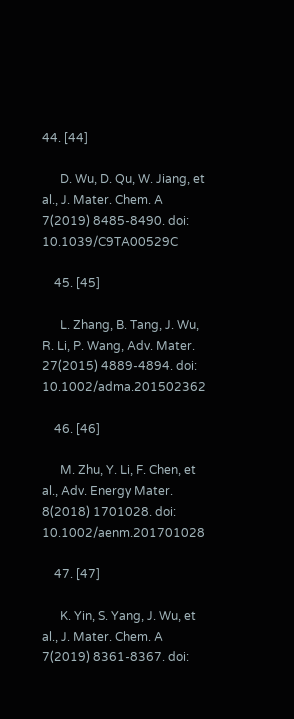44. [44]

      D. Wu, D. Qu, W. Jiang, et al., J. Mater. Chem. A 7(2019) 8485-8490. doi: 10.1039/C9TA00529C

    45. [45]

      L. Zhang, B. Tang, J. Wu, R. Li, P. Wang, Adv. Mater. 27(2015) 4889-4894. doi: 10.1002/adma.201502362

    46. [46]

      M. Zhu, Y. Li, F. Chen, et al., Adv. Energy Mater. 8(2018) 1701028. doi: 10.1002/aenm.201701028

    47. [47]

      K. Yin, S. Yang, J. Wu, et al., J. Mater. Chem. A 7(2019) 8361-8367. doi: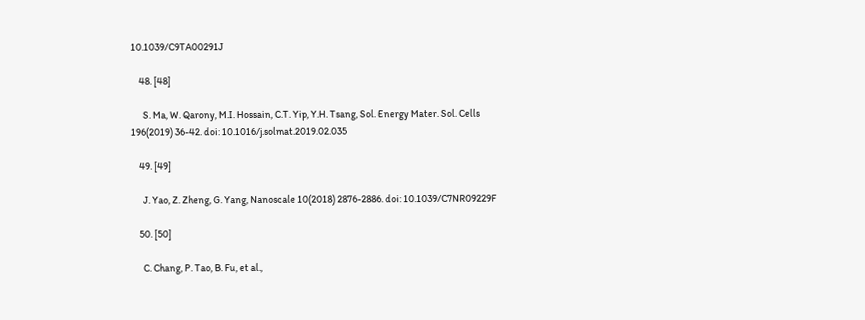10.1039/C9TA00291J

    48. [48]

      S. Ma, W. Qarony, M.I. Hossain, C.T. Yip, Y.H. Tsang, Sol. Energy Mater. Sol. Cells 196(2019) 36-42. doi: 10.1016/j.solmat.2019.02.035

    49. [49]

      J. Yao, Z. Zheng, G. Yang, Nanoscale 10(2018) 2876-2886. doi: 10.1039/C7NR09229F

    50. [50]

      C. Chang, P. Tao, B. Fu, et al.,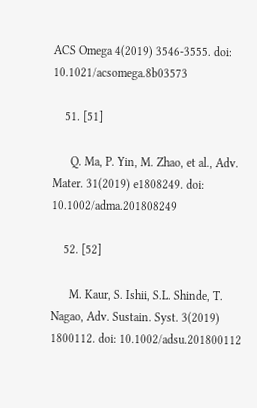ACS Omega 4(2019) 3546-3555. doi: 10.1021/acsomega.8b03573

    51. [51]

      Q. Ma, P. Yin, M. Zhao, et al., Adv. Mater. 31(2019) e1808249. doi: 10.1002/adma.201808249

    52. [52]

      M. Kaur, S. Ishii, S.L. Shinde, T. Nagao, Adv. Sustain. Syst. 3(2019) 1800112. doi: 10.1002/adsu.201800112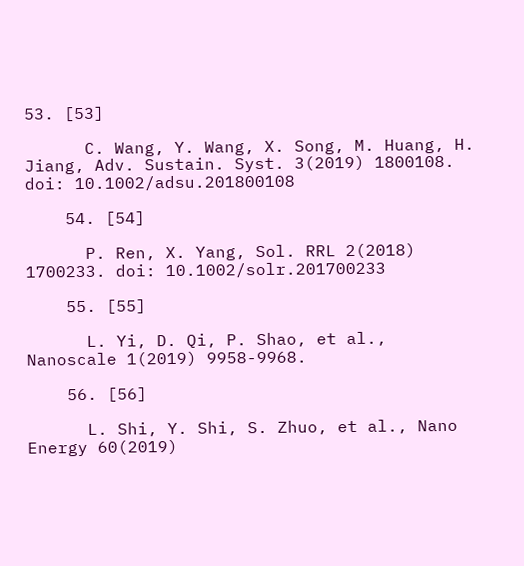53. [53]

      C. Wang, Y. Wang, X. Song, M. Huang, H. Jiang, Adv. Sustain. Syst. 3(2019) 1800108. doi: 10.1002/adsu.201800108

    54. [54]

      P. Ren, X. Yang, Sol. RRL 2(2018) 1700233. doi: 10.1002/solr.201700233

    55. [55]

      L. Yi, D. Qi, P. Shao, et al., Nanoscale 1(2019) 9958-9968.

    56. [56]

      L. Shi, Y. Shi, S. Zhuo, et al., Nano Energy 60(2019)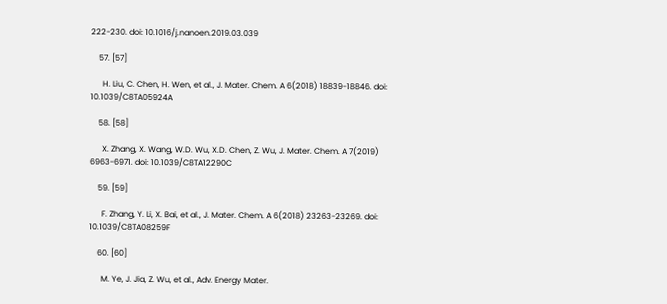222-230. doi: 10.1016/j.nanoen.2019.03.039

    57. [57]

      H. Liu, C. Chen, H. Wen, et al., J. Mater. Chem. A 6(2018) 18839-18846. doi: 10.1039/C8TA05924A

    58. [58]

      X. Zhang, X. Wang, W.D. Wu, X.D. Chen, Z. Wu, J. Mater. Chem. A 7(2019) 6963-6971. doi: 10.1039/C8TA12290C

    59. [59]

      F. Zhang, Y. Li, X. Bai, et al., J. Mater. Chem. A 6(2018) 23263-23269. doi: 10.1039/C8TA08259F

    60. [60]

      M. Ye, J. Jia, Z. Wu, et al., Adv. Energy Mater.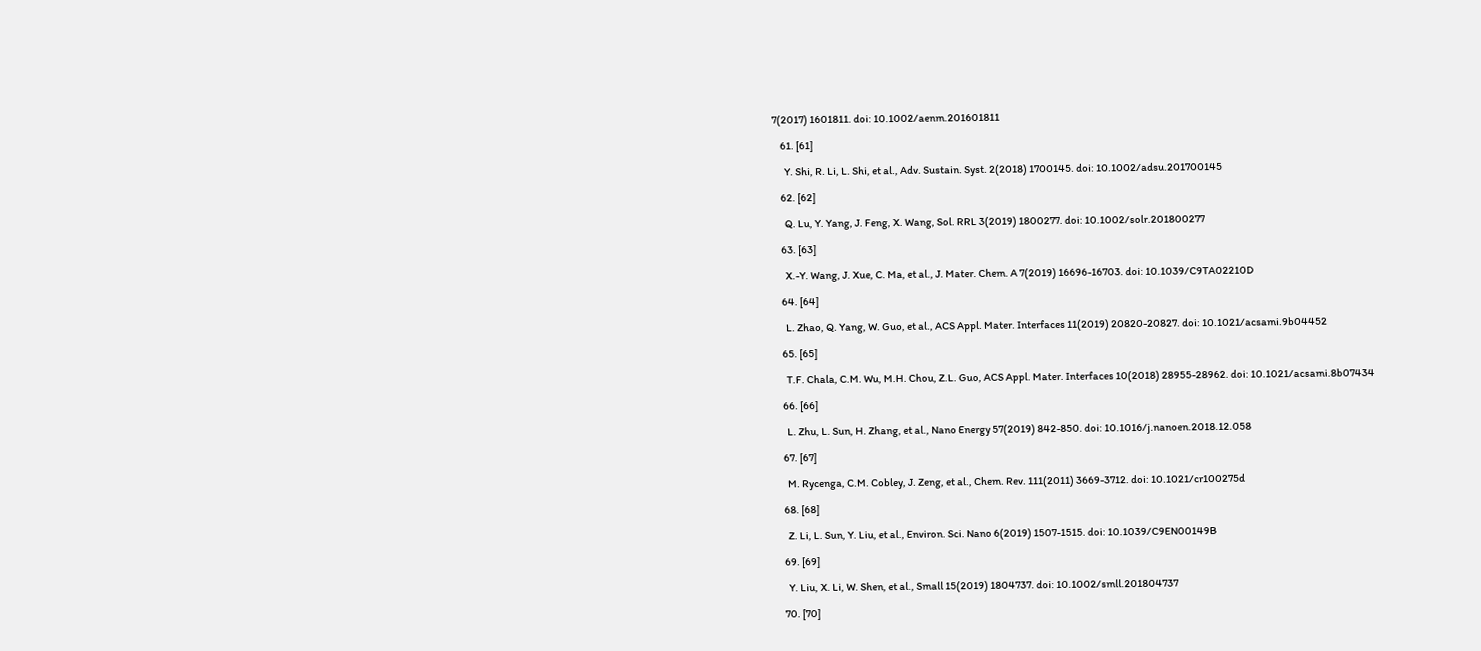7(2017) 1601811. doi: 10.1002/aenm.201601811

    61. [61]

      Y. Shi, R. Li, L. Shi, et al., Adv. Sustain. Syst. 2(2018) 1700145. doi: 10.1002/adsu.201700145

    62. [62]

      Q. Lu, Y. Yang, J. Feng, X. Wang, Sol. RRL 3(2019) 1800277. doi: 10.1002/solr.201800277

    63. [63]

      X.-Y. Wang, J. Xue, C. Ma, et al., J. Mater. Chem. A 7(2019) 16696-16703. doi: 10.1039/C9TA02210D

    64. [64]

      L. Zhao, Q. Yang, W. Guo, et al., ACS Appl. Mater. Interfaces 11(2019) 20820-20827. doi: 10.1021/acsami.9b04452

    65. [65]

      T.F. Chala, C.M. Wu, M.H. Chou, Z.L. Guo, ACS Appl. Mater. Interfaces 10(2018) 28955-28962. doi: 10.1021/acsami.8b07434

    66. [66]

      L. Zhu, L. Sun, H. Zhang, et al., Nano Energy 57(2019) 842-850. doi: 10.1016/j.nanoen.2018.12.058

    67. [67]

      M. Rycenga, C.M. Cobley, J. Zeng, et al., Chem. Rev. 111(2011) 3669-3712. doi: 10.1021/cr100275d

    68. [68]

      Z. Li, L. Sun, Y. Liu, et al., Environ. Sci. Nano 6(2019) 1507-1515. doi: 10.1039/C9EN00149B

    69. [69]

      Y. Liu, X. Li, W. Shen, et al., Small 15(2019) 1804737. doi: 10.1002/smll.201804737

    70. [70]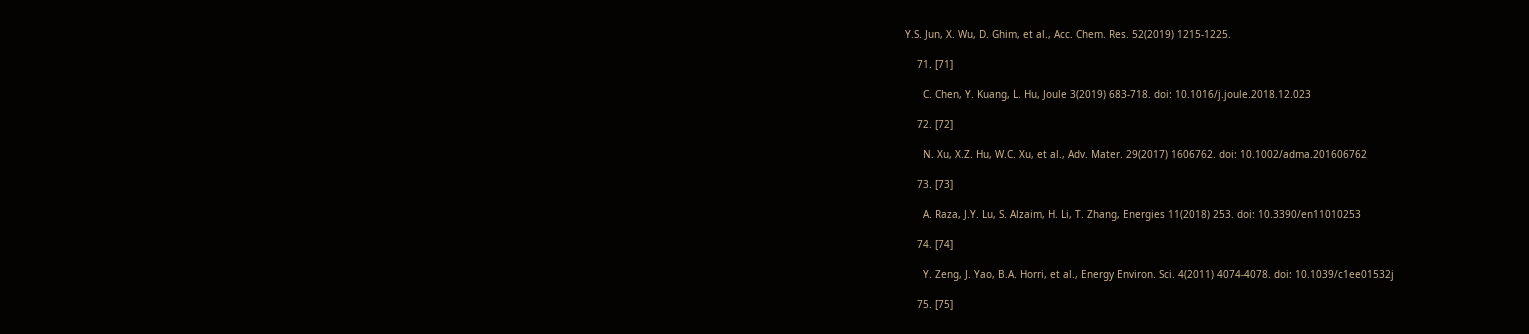Y.S. Jun, X. Wu, D. Ghim, et al., Acc. Chem. Res. 52(2019) 1215-1225.

    71. [71]

      C. Chen, Y. Kuang, L. Hu, Joule 3(2019) 683-718. doi: 10.1016/j.joule.2018.12.023

    72. [72]

      N. Xu, X.Z. Hu, W.C. Xu, et al., Adv. Mater. 29(2017) 1606762. doi: 10.1002/adma.201606762

    73. [73]

      A. Raza, J.Y. Lu, S. Alzaim, H. Li, T. Zhang, Energies 11(2018) 253. doi: 10.3390/en11010253

    74. [74]

      Y. Zeng, J. Yao, B.A. Horri, et al., Energy Environ. Sci. 4(2011) 4074-4078. doi: 10.1039/c1ee01532j

    75. [75]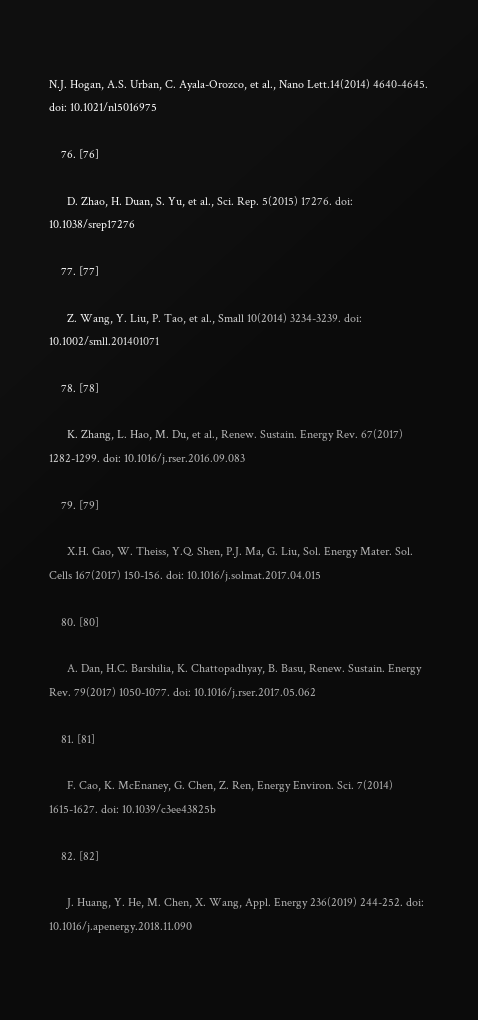N.J. Hogan, A.S. Urban, C. Ayala-Orozco, et al., Nano Lett.14(2014) 4640-4645. doi: 10.1021/nl5016975

    76. [76]

      D. Zhao, H. Duan, S. Yu, et al., Sci. Rep. 5(2015) 17276. doi: 10.1038/srep17276

    77. [77]

      Z. Wang, Y. Liu, P. Tao, et al., Small 10(2014) 3234-3239. doi: 10.1002/smll.201401071

    78. [78]

      K. Zhang, L. Hao, M. Du, et al., Renew. Sustain. Energy Rev. 67(2017) 1282-1299. doi: 10.1016/j.rser.2016.09.083

    79. [79]

      X.H. Gao, W. Theiss, Y.Q. Shen, P.J. Ma, G. Liu, Sol. Energy Mater. Sol. Cells 167(2017) 150-156. doi: 10.1016/j.solmat.2017.04.015

    80. [80]

      A. Dan, H.C. Barshilia, K. Chattopadhyay, B. Basu, Renew. Sustain. Energy Rev. 79(2017) 1050-1077. doi: 10.1016/j.rser.2017.05.062

    81. [81]

      F. Cao, K. McEnaney, G. Chen, Z. Ren, Energy Environ. Sci. 7(2014) 1615-1627. doi: 10.1039/c3ee43825b

    82. [82]

      J. Huang, Y. He, M. Chen, X. Wang, Appl. Energy 236(2019) 244-252. doi: 10.1016/j.apenergy.2018.11.090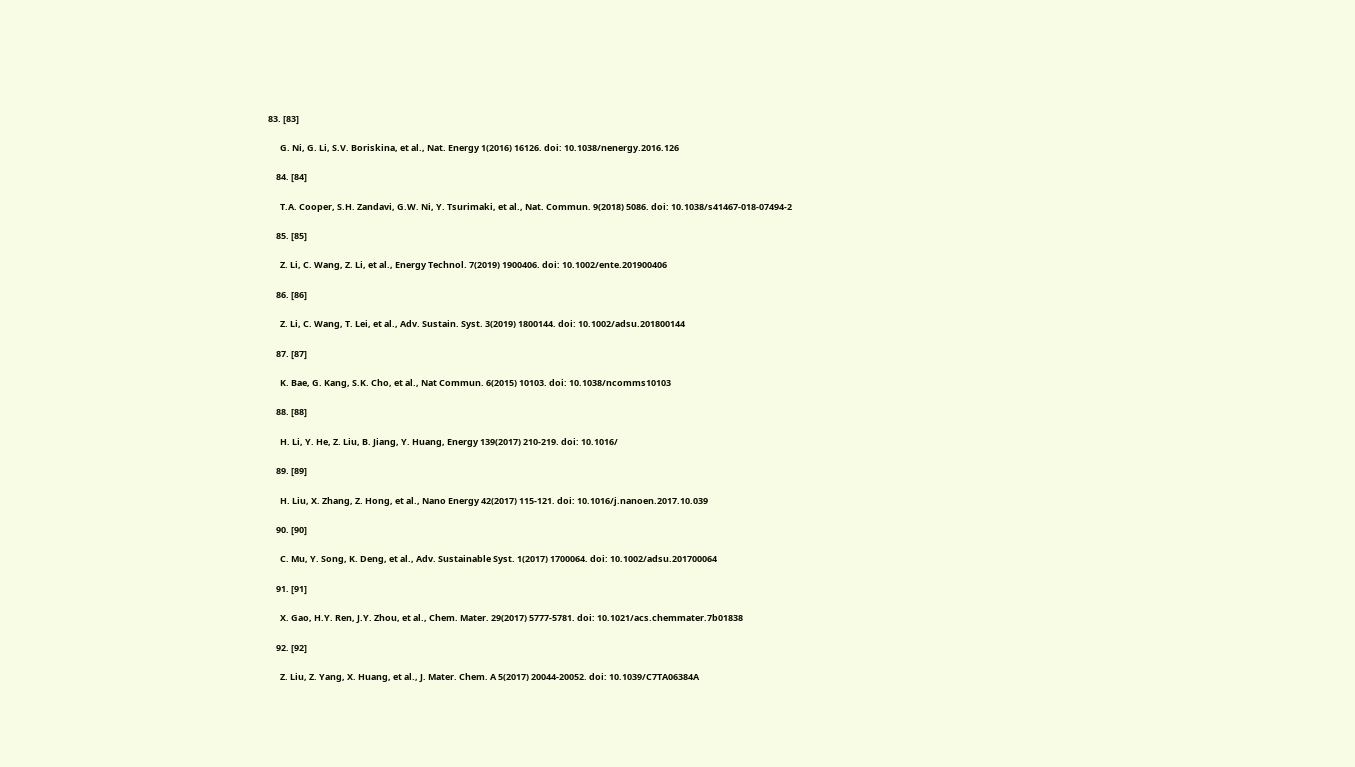83. [83]

      G. Ni, G. Li, S.V. Boriskina, et al., Nat. Energy 1(2016) 16126. doi: 10.1038/nenergy.2016.126

    84. [84]

      T.A. Cooper, S.H. Zandavi, G.W. Ni, Y. Tsurimaki, et al., Nat. Commun. 9(2018) 5086. doi: 10.1038/s41467-018-07494-2

    85. [85]

      Z. Li, C. Wang, Z. Li, et al., Energy Technol. 7(2019) 1900406. doi: 10.1002/ente.201900406

    86. [86]

      Z. Li, C. Wang, T. Lei, et al., Adv. Sustain. Syst. 3(2019) 1800144. doi: 10.1002/adsu.201800144

    87. [87]

      K. Bae, G. Kang, S.K. Cho, et al., Nat Commun. 6(2015) 10103. doi: 10.1038/ncomms10103

    88. [88]

      H. Li, Y. He, Z. Liu, B. Jiang, Y. Huang, Energy 139(2017) 210-219. doi: 10.1016/

    89. [89]

      H. Liu, X. Zhang, Z. Hong, et al., Nano Energy 42(2017) 115-121. doi: 10.1016/j.nanoen.2017.10.039

    90. [90]

      C. Mu, Y. Song, K. Deng, et al., Adv. Sustainable Syst. 1(2017) 1700064. doi: 10.1002/adsu.201700064

    91. [91]

      X. Gao, H.Y. Ren, J.Y. Zhou, et al., Chem. Mater. 29(2017) 5777-5781. doi: 10.1021/acs.chemmater.7b01838

    92. [92]

      Z. Liu, Z. Yang, X. Huang, et al., J. Mater. Chem. A 5(2017) 20044-20052. doi: 10.1039/C7TA06384A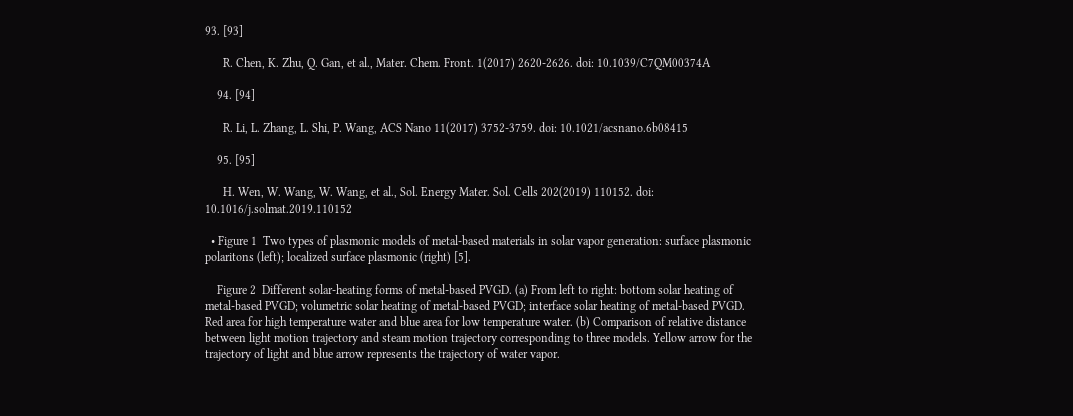93. [93]

      R. Chen, K. Zhu, Q. Gan, et al., Mater. Chem. Front. 1(2017) 2620-2626. doi: 10.1039/C7QM00374A

    94. [94]

      R. Li, L. Zhang, L. Shi, P. Wang, ACS Nano 11(2017) 3752-3759. doi: 10.1021/acsnano.6b08415

    95. [95]

      H. Wen, W. Wang, W. Wang, et al., Sol. Energy Mater. Sol. Cells 202(2019) 110152. doi: 10.1016/j.solmat.2019.110152

  • Figure 1  Two types of plasmonic models of metal-based materials in solar vapor generation: surface plasmonic polaritons (left); localized surface plasmonic (right) [5].

    Figure 2  Different solar-heating forms of metal-based PVGD. (a) From left to right: bottom solar heating of metal-based PVGD; volumetric solar heating of metal-based PVGD; interface solar heating of metal-based PVGD. Red area for high temperature water and blue area for low temperature water. (b) Comparison of relative distance between light motion trajectory and steam motion trajectory corresponding to three models. Yellow arrow for the trajectory of light and blue arrow represents the trajectory of water vapor.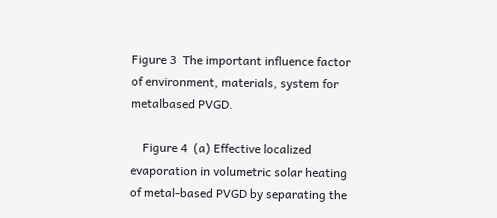Figure 3  The important influence factor of environment, materials, system for metalbased PVGD.

    Figure 4  (a) Effective localized evaporation in volumetric solar heating of metal-based PVGD by separating the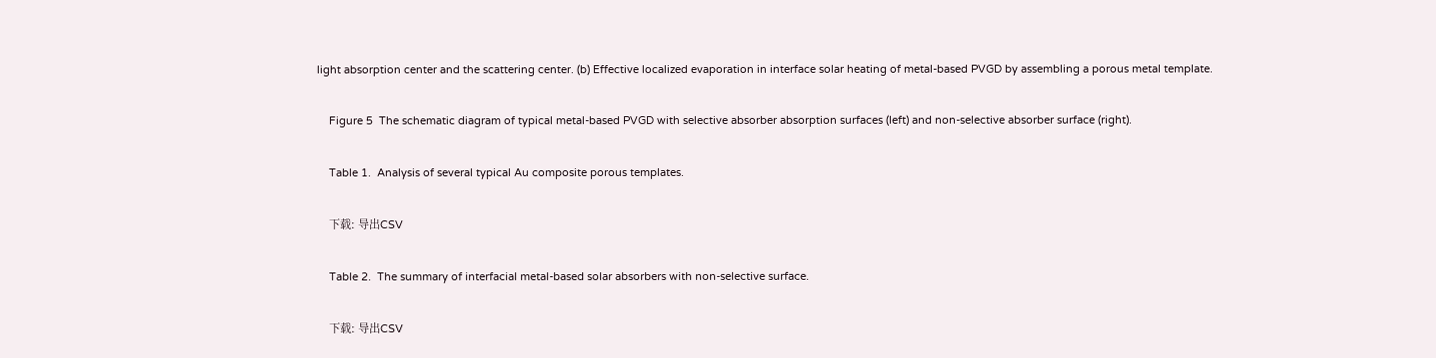light absorption center and the scattering center. (b) Effective localized evaporation in interface solar heating of metal-based PVGD by assembling a porous metal template.

    Figure 5  The schematic diagram of typical metal-based PVGD with selective absorber absorption surfaces (left) and non-selective absorber surface (right).

    Table 1.  Analysis of several typical Au composite porous templates.

    下载: 导出CSV

    Table 2.  The summary of interfacial metal-based solar absorbers with non-selective surface.

    下载: 导出CSV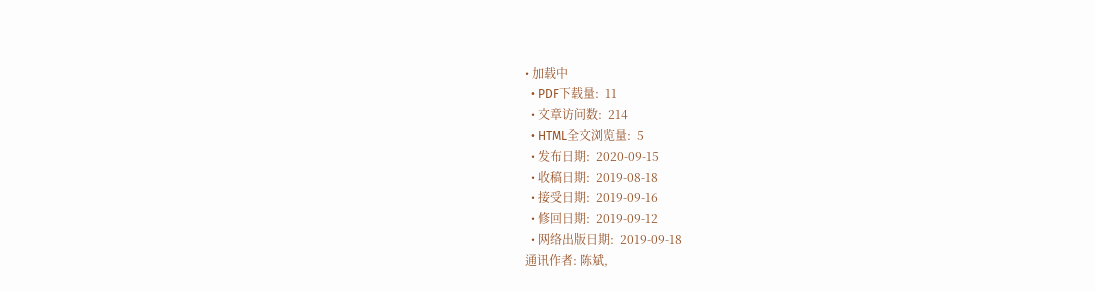• 加载中
  • PDF下载量:  11
  • 文章访问数:  214
  • HTML全文浏览量:  5
  • 发布日期:  2020-09-15
  • 收稿日期:  2019-08-18
  • 接受日期:  2019-09-16
  • 修回日期:  2019-09-12
  • 网络出版日期:  2019-09-18
通讯作者: 陈斌,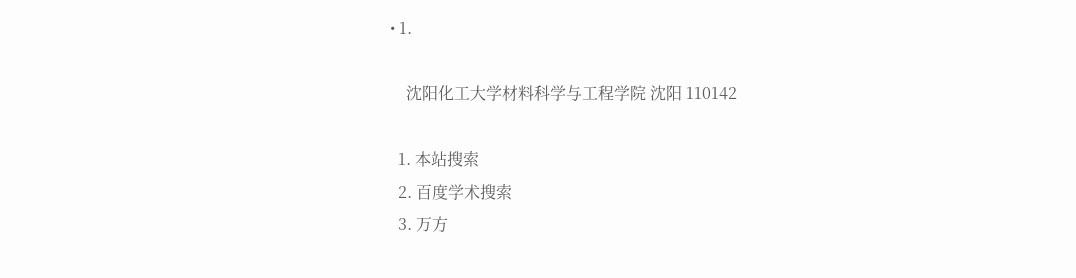• 1.

    沈阳化工大学材料科学与工程学院 沈阳 110142

  1. 本站搜索
  2. 百度学术搜索
  3. 万方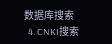数据库搜索
  4. CNKI搜索